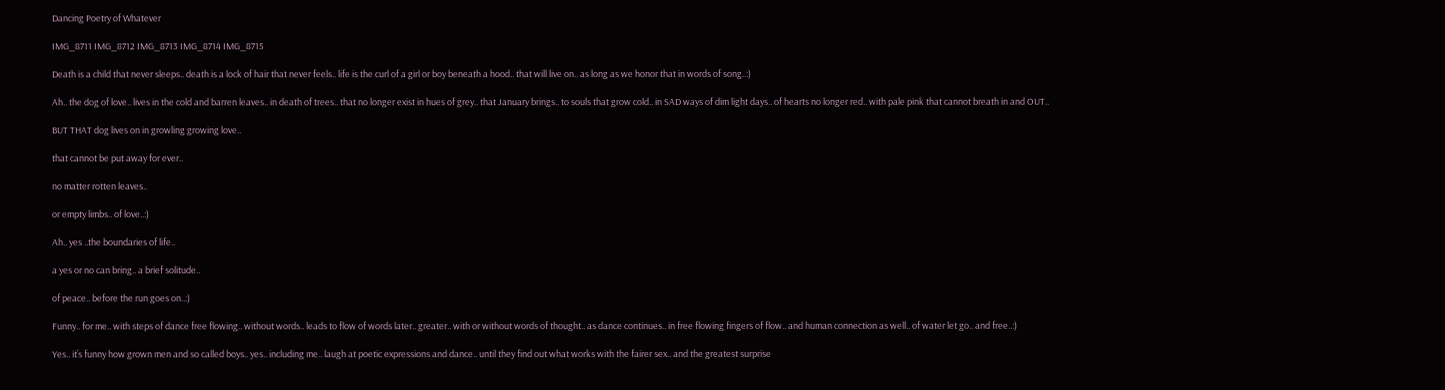Dancing Poetry of Whatever

IMG_8711 IMG_8712 IMG_8713 IMG_8714 IMG_8715

Death is a child that never sleeps.. death is a lock of hair that never feels.. life is the curl of a girl or boy beneath a hood.. that will live on.. as long as we honor that in words of song..:)

Ah.. the dog of love.. lives in the cold and barren leaves.. in death of trees.. that no longer exist in hues of grey.. that January brings.. to souls that grow cold.. in SAD ways of dim light days.. of hearts no longer red.. with pale pink that cannot breath in and OUT..

BUT THAT dog lives on in growling growing love..

that cannot be put away for ever..

no matter rotten leaves..

or empty limbs.. of love..:)

Ah.. yes ..the boundaries of life..

a yes or no can bring.. a brief solitude..

of peace.. before the run goes on..:)

Funny.. for me.. with steps of dance free flowing.. without words.. leads to flow of words later.. greater.. with or without words of thought.. as dance continues.. in free flowing fingers of flow.. and human connection as well.. of water let go.. and free..:)

Yes.. it’s funny how grown men and so called boys.. yes.. including me.. laugh at poetic expressions and dance.. until they find out what works with the fairer sex.. and the greatest surprise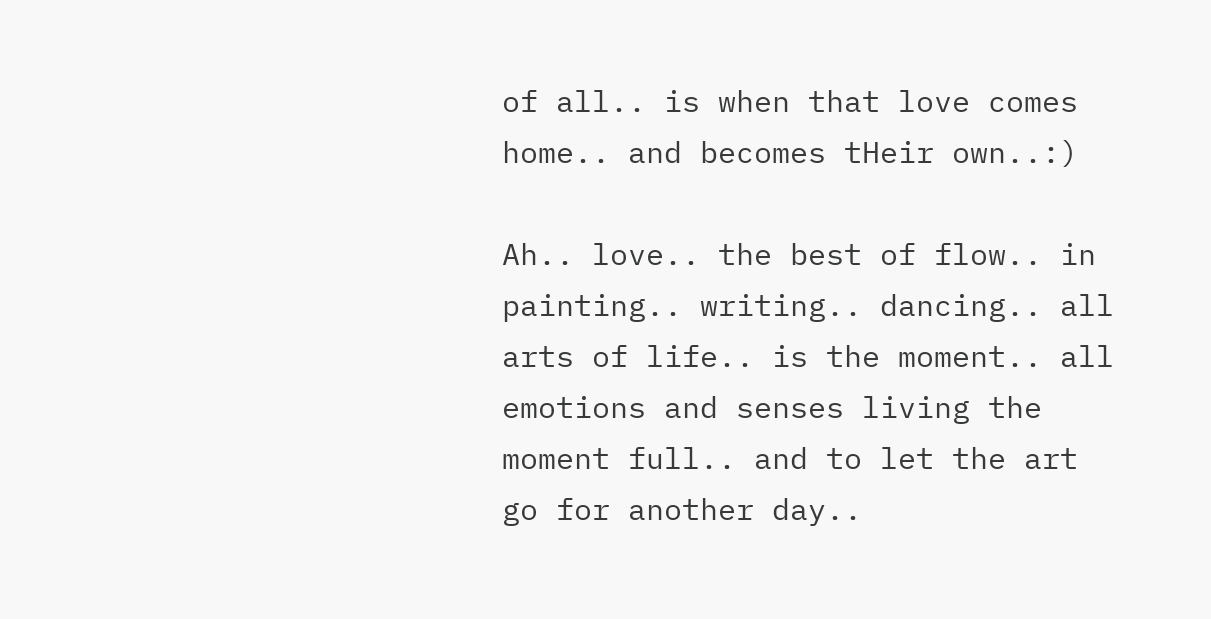of all.. is when that love comes home.. and becomes tHeir own..:)

Ah.. love.. the best of flow.. in painting.. writing.. dancing.. all arts of life.. is the moment.. all emotions and senses living the moment full.. and to let the art go for another day..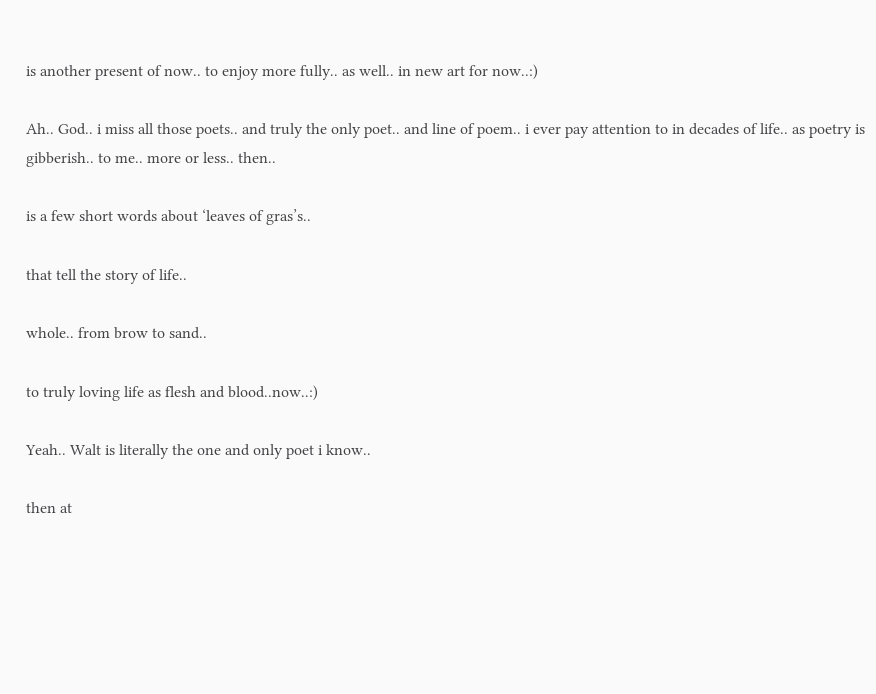is another present of now.. to enjoy more fully.. as well.. in new art for now..:)

Ah.. God.. i miss all those poets.. and truly the only poet.. and line of poem.. i ever pay attention to in decades of life.. as poetry is gibberish.. to me.. more or less.. then..

is a few short words about ‘leaves of gras’s..

that tell the story of life..

whole.. from brow to sand..

to truly loving life as flesh and blood..now..:)

Yeah.. Walt is literally the one and only poet i know..

then at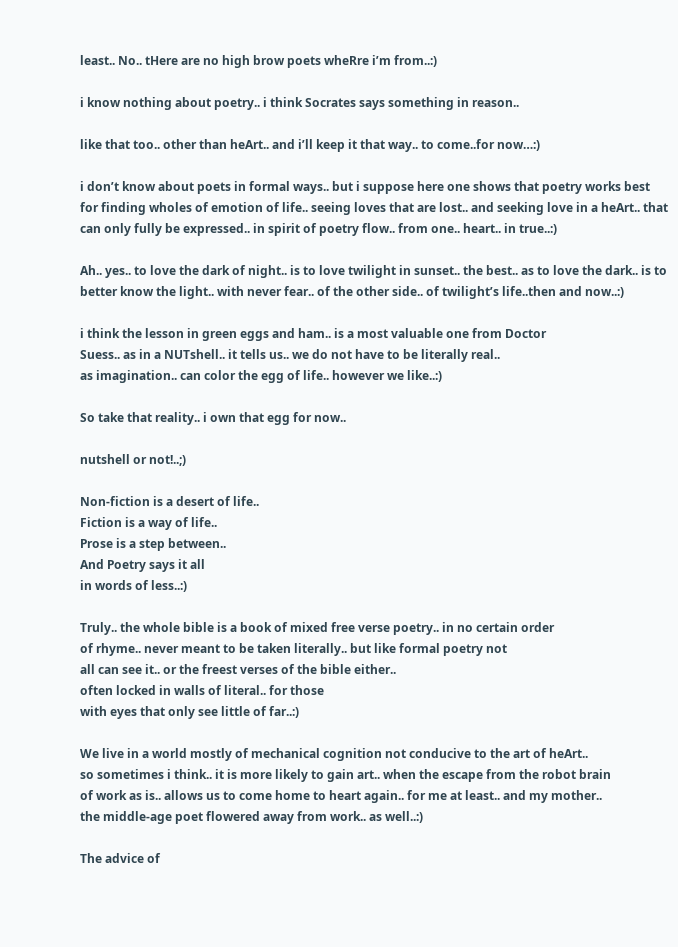least.. No.. tHere are no high brow poets wheRre i’m from..:)

i know nothing about poetry.. i think Socrates says something in reason..

like that too.. other than heArt.. and i’ll keep it that way.. to come..for now…:)

i don’t know about poets in formal ways.. but i suppose here one shows that poetry works best for finding wholes of emotion of life.. seeing loves that are lost.. and seeking love in a heArt.. that can only fully be expressed.. in spirit of poetry flow.. from one.. heart.. in true..:)

Ah.. yes.. to love the dark of night.. is to love twilight in sunset.. the best.. as to love the dark.. is to better know the light.. with never fear.. of the other side.. of twilight’s life..then and now..:)

i think the lesson in green eggs and ham.. is a most valuable one from Doctor
Suess.. as in a NUTshell.. it tells us.. we do not have to be literally real..
as imagination.. can color the egg of life.. however we like..:)

So take that reality.. i own that egg for now..

nutshell or not!..;)

Non-fiction is a desert of life..
Fiction is a way of life..
Prose is a step between..
And Poetry says it all
in words of less..:)

Truly.. the whole bible is a book of mixed free verse poetry.. in no certain order
of rhyme.. never meant to be taken literally.. but like formal poetry not
all can see it.. or the freest verses of the bible either..
often locked in walls of literal.. for those
with eyes that only see little of far..:)

We live in a world mostly of mechanical cognition not conducive to the art of heArt..
so sometimes i think.. it is more likely to gain art.. when the escape from the robot brain
of work as is.. allows us to come home to heart again.. for me at least.. and my mother..
the middle-age poet flowered away from work.. as well..:)

The advice of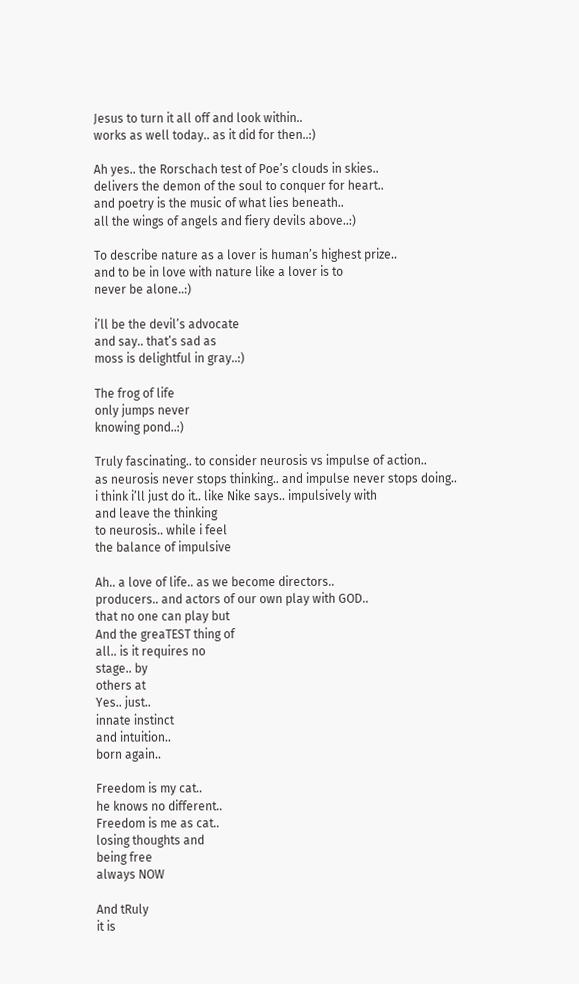Jesus to turn it all off and look within..
works as well today.. as it did for then..:)

Ah yes.. the Rorschach test of Poe’s clouds in skies..
delivers the demon of the soul to conquer for heart..
and poetry is the music of what lies beneath..
all the wings of angels and fiery devils above..:)

To describe nature as a lover is human’s highest prize..
and to be in love with nature like a lover is to
never be alone..:)

i’ll be the devil’s advocate
and say.. that’s sad as
moss is delightful in gray..:)

The frog of life
only jumps never
knowing pond..:)

Truly fascinating.. to consider neurosis vs impulse of action..
as neurosis never stops thinking.. and impulse never stops doing..
i think i’ll just do it.. like Nike says.. impulsively with
and leave the thinking
to neurosis.. while i feel
the balance of impulsive

Ah.. a love of life.. as we become directors..
producers.. and actors of our own play with GOD..
that no one can play but
And the greaTEST thing of
all.. is it requires no
stage.. by
others at
Yes.. just..
innate instinct
and intuition..
born again..

Freedom is my cat..
he knows no different..
Freedom is me as cat..
losing thoughts and
being free
always NOW

And tRuly
it is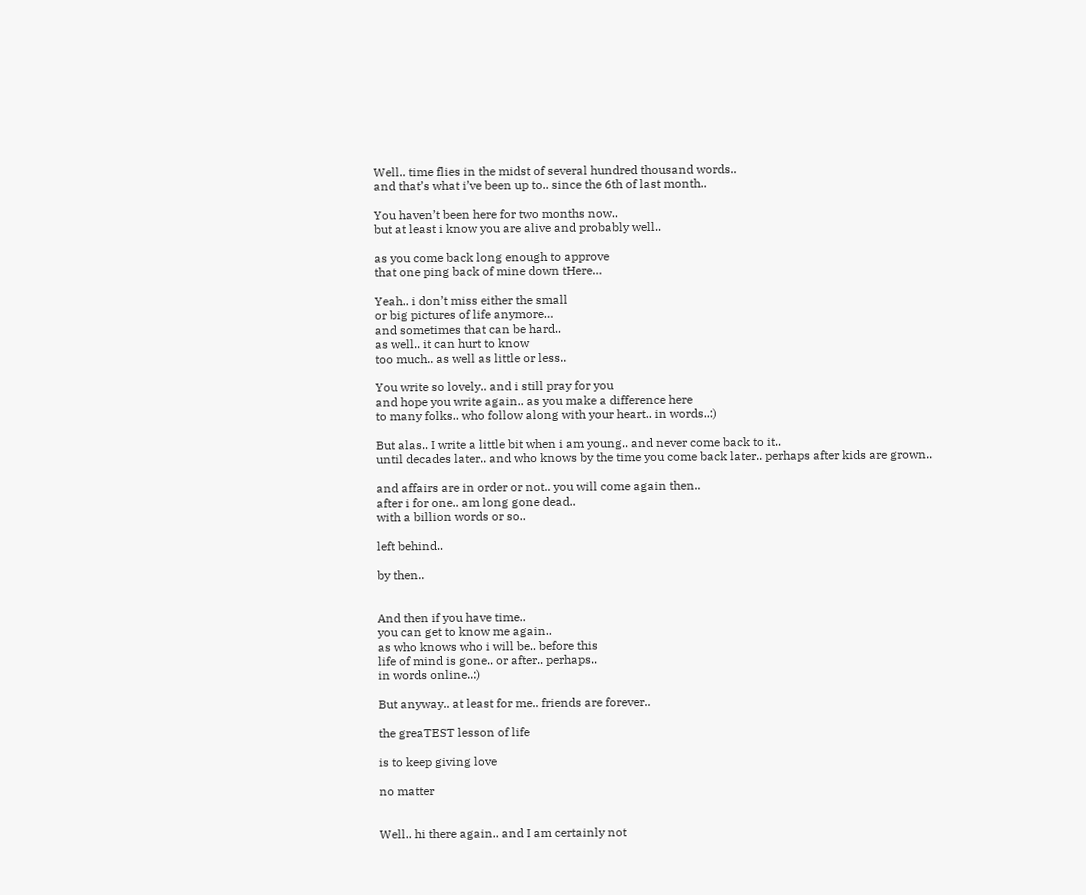Well.. time flies in the midst of several hundred thousand words..
and that’s what i’ve been up to.. since the 6th of last month..

You haven’t been here for two months now..
but at least i know you are alive and probably well..

as you come back long enough to approve
that one ping back of mine down tHere…

Yeah.. i don’t miss either the small
or big pictures of life anymore…
and sometimes that can be hard..
as well.. it can hurt to know
too much.. as well as little or less..

You write so lovely.. and i still pray for you
and hope you write again.. as you make a difference here
to many folks.. who follow along with your heart.. in words..:)

But alas.. I write a little bit when i am young.. and never come back to it..
until decades later.. and who knows by the time you come back later.. perhaps after kids are grown..

and affairs are in order or not.. you will come again then..
after i for one.. am long gone dead..
with a billion words or so..

left behind..

by then..


And then if you have time..
you can get to know me again..
as who knows who i will be.. before this
life of mind is gone.. or after.. perhaps..
in words online..:)

But anyway.. at least for me.. friends are forever..

the greaTEST lesson of life

is to keep giving love

no matter


Well.. hi there again.. and I am certainly not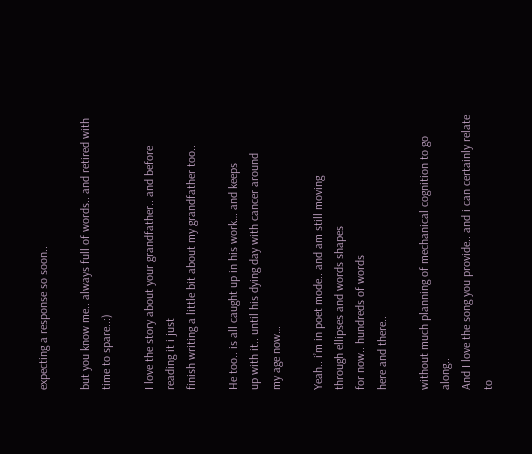expecting a response so soon..

but you know me.. always full of words.. and retired with time to spare..:)

I love the story about your grandfather.. and before reading it i just
finish writing a little bit about my grandfather too..

He too.. is all caught up in his work… and keeps
up with it.. until his dying day with cancer around
my age now…

Yeah.. i’m in poet mode.. and am still moving
through ellipses and words shapes
for now.. hundreds of words
here and there..

without much planning of mechanical cognition to go along..
And I love the song you provide.. and i can certainly relate to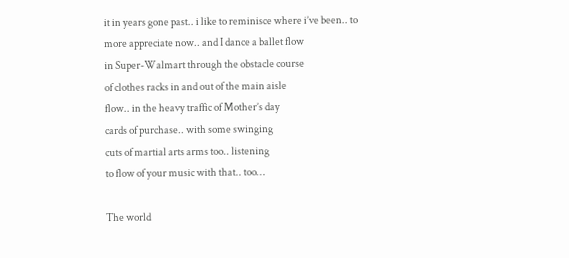it in years gone past.. i like to reminisce where i’ve been.. to
more appreciate now.. and I dance a ballet flow
in Super-Walmart through the obstacle course
of clothes racks in and out of the main aisle
flow.. in the heavy traffic of Mother’s day
cards of purchase.. with some swinging
cuts of martial arts arms too.. listening
to flow of your music with that.. too…

The world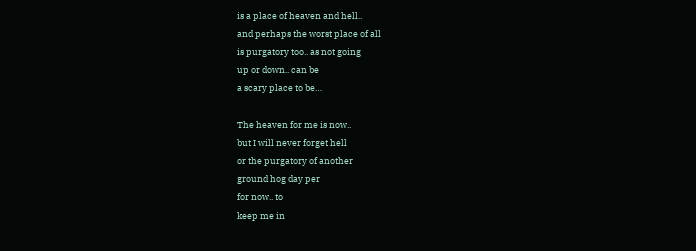is a place of heaven and hell..
and perhaps the worst place of all
is purgatory too.. as not going
up or down.. can be
a scary place to be…

The heaven for me is now..
but I will never forget hell
or the purgatory of another
ground hog day per
for now.. to
keep me in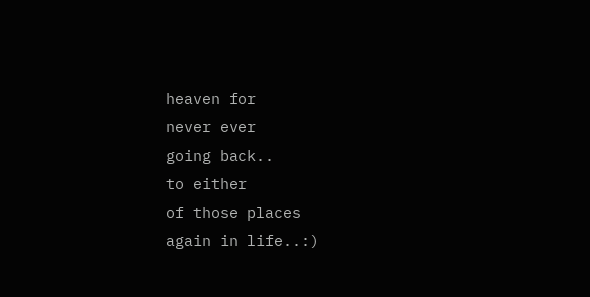heaven for
never ever
going back..
to either
of those places
again in life..:)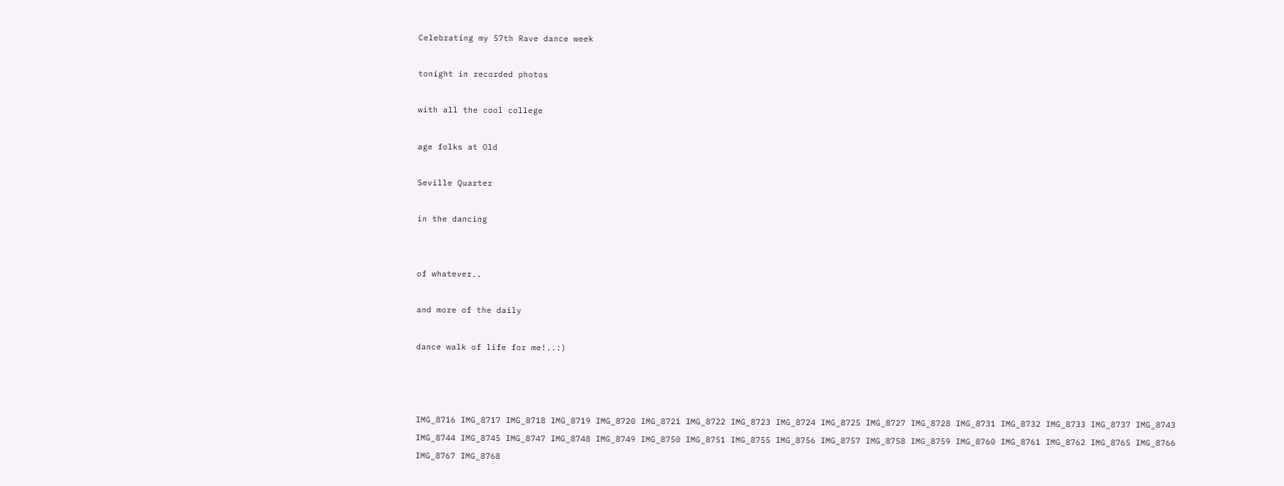Celebrating my 57th Rave dance week

tonight in recorded photos

with all the cool college

age folks at Old

Seville Quarter

in the dancing


of whatever..

and more of the daily

dance walk of life for me!..:)



IMG_8716 IMG_8717 IMG_8718 IMG_8719 IMG_8720 IMG_8721 IMG_8722 IMG_8723 IMG_8724 IMG_8725 IMG_8727 IMG_8728 IMG_8731 IMG_8732 IMG_8733 IMG_8737 IMG_8743 IMG_8744 IMG_8745 IMG_8747 IMG_8748 IMG_8749 IMG_8750 IMG_8751 IMG_8755 IMG_8756 IMG_8757 IMG_8758 IMG_8759 IMG_8760 IMG_8761 IMG_8762 IMG_8765 IMG_8766 IMG_8767 IMG_8768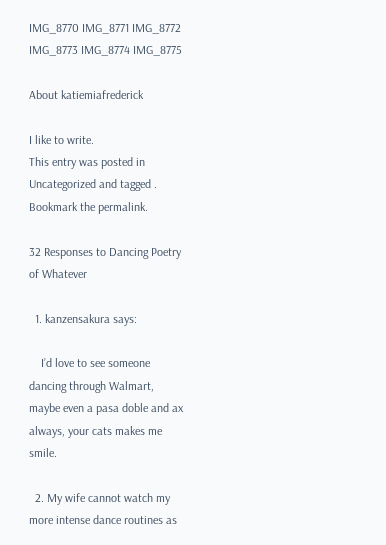IMG_8770 IMG_8771 IMG_8772 IMG_8773 IMG_8774 IMG_8775

About katiemiafrederick

I like to write.
This entry was posted in Uncategorized and tagged . Bookmark the permalink.

32 Responses to Dancing Poetry of Whatever

  1. kanzensakura says:

    I’d love to see someone dancing through Walmart, maybe even a pasa doble and ax always, your cats makes me smile.

  2. My wife cannot watch my more intense dance routines as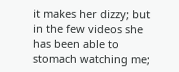it makes her dizzy; but in the few videos she has been able to stomach watching me;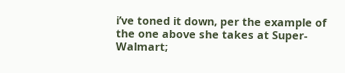i’ve toned it down, per the example of the one above she takes at Super-Walmart;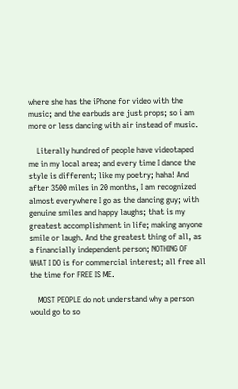where she has the iPhone for video with the music; and the earbuds are just props; so i am more or less dancing with air instead of music.

    Literally hundred of people have videotaped me in my local area; and every time I dance the style is different; like my poetry; haha! And after 3500 miles in 20 months, I am recognized almost everywhere I go as the dancing guy; with genuine smiles and happy laughs; that is my greatest accomplishment in life; making anyone smile or laugh. And the greatest thing of all, as a financially independent person; NOTHING OF WHAT I DO is for commercial interest; all free all the time for FREE IS ME.

    MOST PEOPLE do not understand why a person would go to so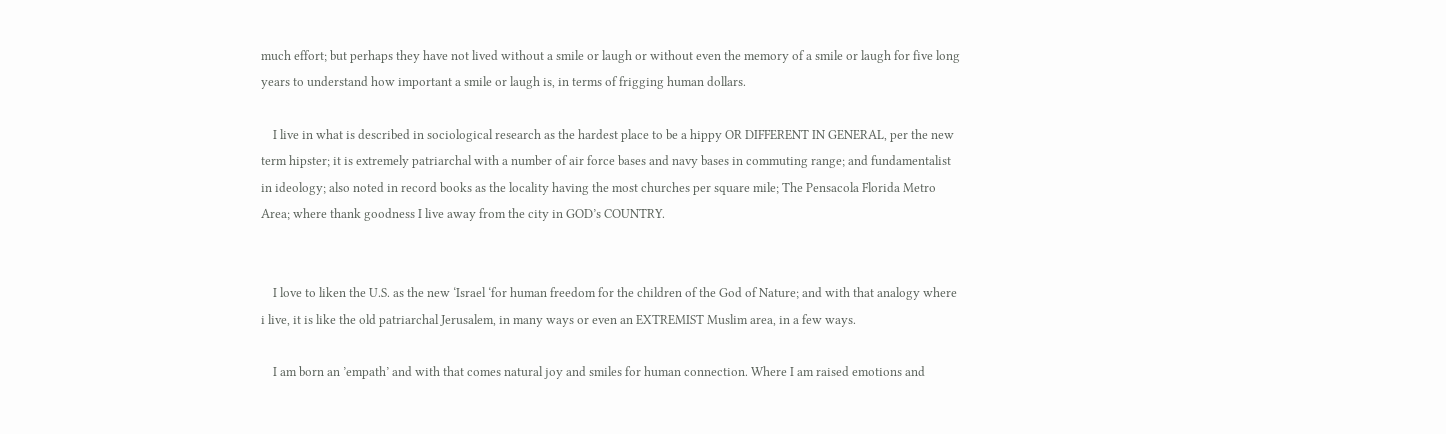much effort; but perhaps they have not lived without a smile or laugh or without even the memory of a smile or laugh for five long years to understand how important a smile or laugh is, in terms of frigging human dollars.

    I live in what is described in sociological research as the hardest place to be a hippy OR DIFFERENT IN GENERAL, per the new term hipster; it is extremely patriarchal with a number of air force bases and navy bases in commuting range; and fundamentalist in ideology; also noted in record books as the locality having the most churches per square mile; The Pensacola Florida Metro Area; where thank goodness I live away from the city in GOD’s COUNTRY.


    I love to liken the U.S. as the new ‘Israel ‘for human freedom for the children of the God of Nature; and with that analogy where i live, it is like the old patriarchal Jerusalem, in many ways or even an EXTREMIST Muslim area, in a few ways.

    I am born an ’empath’ and with that comes natural joy and smiles for human connection. Where I am raised emotions and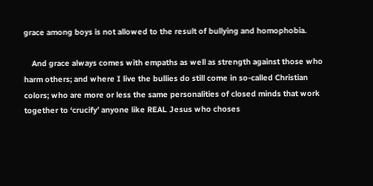grace among boys is not allowed to the result of bullying and homophobia.

    And grace always comes with empaths as well as strength against those who harm others; and where I live the bullies do still come in so-called Christian colors; who are more or less the same personalities of closed minds that work together to ‘crucify’ anyone like REAL Jesus who choses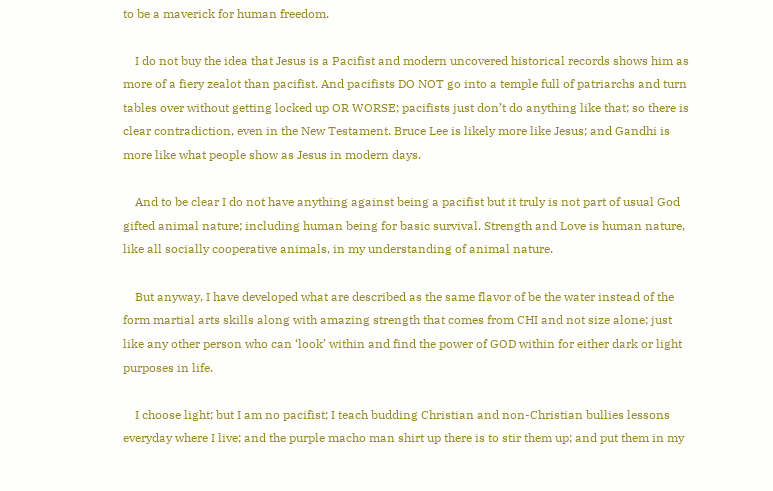to be a maverick for human freedom.

    I do not buy the idea that Jesus is a Pacifist and modern uncovered historical records shows him as more of a fiery zealot than pacifist. And pacifists DO NOT go into a temple full of patriarchs and turn tables over without getting locked up OR WORSE; pacifists just don’t do anything like that; so there is clear contradiction, even in the New Testament. Bruce Lee is likely more like Jesus; and Gandhi is more like what people show as Jesus in modern days.

    And to be clear I do not have anything against being a pacifist but it truly is not part of usual God gifted animal nature; including human being for basic survival. Strength and Love is human nature, like all socially cooperative animals, in my understanding of animal nature.

    But anyway, I have developed what are described as the same flavor of be the water instead of the form martial arts skills along with amazing strength that comes from CHI and not size alone; just like any other person who can ‘look’ within and find the power of GOD within for either dark or light purposes in life.

    I choose light; but I am no pacifist; I teach budding Christian and non-Christian bullies lessons everyday where I live; and the purple macho man shirt up there is to stir them up; and put them in my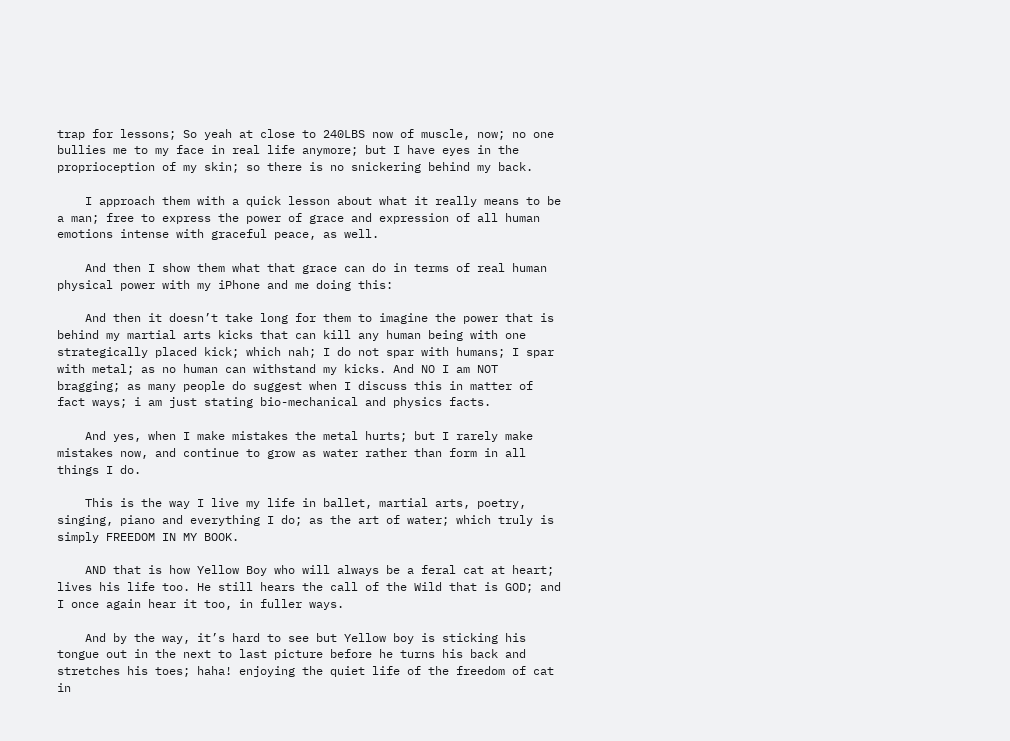trap for lessons; So yeah at close to 240LBS now of muscle, now; no one bullies me to my face in real life anymore; but I have eyes in the proprioception of my skin; so there is no snickering behind my back.

    I approach them with a quick lesson about what it really means to be a man; free to express the power of grace and expression of all human emotions intense with graceful peace, as well.

    And then I show them what that grace can do in terms of real human physical power with my iPhone and me doing this:

    And then it doesn’t take long for them to imagine the power that is behind my martial arts kicks that can kill any human being with one strategically placed kick; which nah; I do not spar with humans; I spar with metal; as no human can withstand my kicks. And NO I am NOT bragging; as many people do suggest when I discuss this in matter of fact ways; i am just stating bio-mechanical and physics facts.

    And yes, when I make mistakes the metal hurts; but I rarely make mistakes now, and continue to grow as water rather than form in all things I do.

    This is the way I live my life in ballet, martial arts, poetry, singing, piano and everything I do; as the art of water; which truly is simply FREEDOM IN MY BOOK.

    AND that is how Yellow Boy who will always be a feral cat at heart; lives his life too. He still hears the call of the Wild that is GOD; and I once again hear it too, in fuller ways.

    And by the way, it’s hard to see but Yellow boy is sticking his tongue out in the next to last picture before he turns his back and stretches his toes; haha! enjoying the quiet life of the freedom of cat in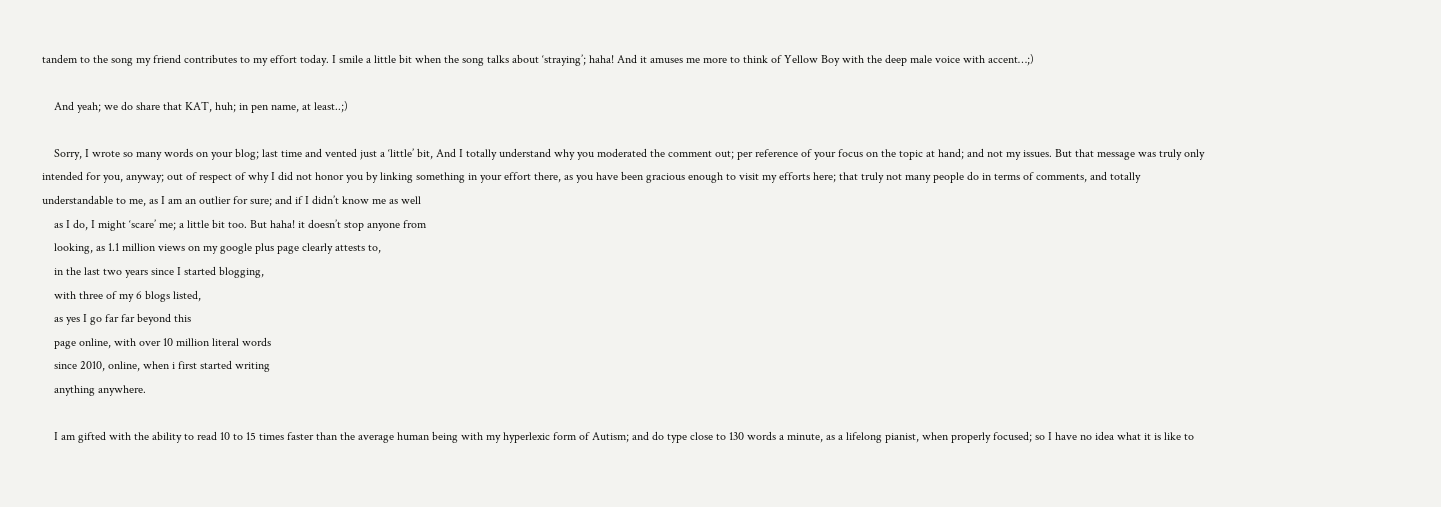tandem to the song my friend contributes to my effort today. I smile a little bit when the song talks about ‘straying’; haha! And it amuses me more to think of Yellow Boy with the deep male voice with accent…;)

    And yeah; we do share that KAT, huh; in pen name, at least..;)

    Sorry, I wrote so many words on your blog; last time and vented just a ‘little’ bit, And I totally understand why you moderated the comment out; per reference of your focus on the topic at hand; and not my issues. But that message was truly only intended for you, anyway; out of respect of why I did not honor you by linking something in your effort there, as you have been gracious enough to visit my efforts here; that truly not many people do in terms of comments, and totally understandable to me, as I am an outlier for sure; and if I didn’t know me as well
    as I do, I might ‘scare’ me; a little bit too. But haha! it doesn’t stop anyone from
    looking, as 1.1 million views on my google plus page clearly attests to,
    in the last two years since I started blogging,
    with three of my 6 blogs listed,
    as yes I go far far beyond this
    page online, with over 10 million literal words
    since 2010, online, when i first started writing
    anything anywhere.

    I am gifted with the ability to read 10 to 15 times faster than the average human being with my hyperlexic form of Autism; and do type close to 130 words a minute, as a lifelong pianist, when properly focused; so I have no idea what it is like to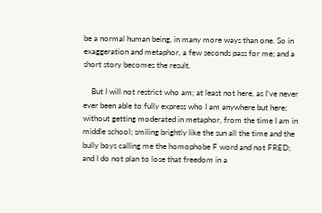be a normal human being, in many more ways than one. So in exaggeration and metaphor, a few seconds pass for me; and a short story becomes the result.

    But I will not restrict who am; at least not here, as I’ve never ever been able to fully express who I am anywhere but here; without getting moderated in metaphor, from the time I am in middle school; smiling brightly like the sun all the time and the bully boys calling me the homophobe F word and not FRED; and I do not plan to lose that freedom in a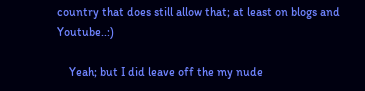country that does still allow that; at least on blogs and Youtube..:)

    Yeah; but I did leave off the my nude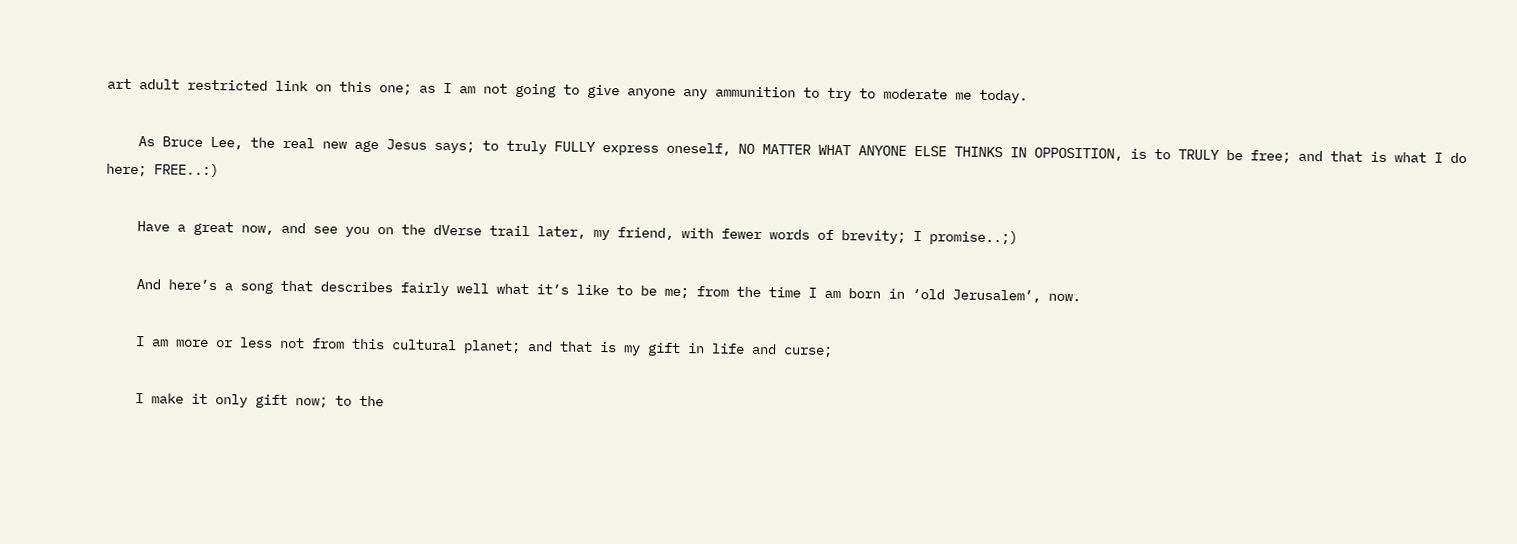art adult restricted link on this one; as I am not going to give anyone any ammunition to try to moderate me today.

    As Bruce Lee, the real new age Jesus says; to truly FULLY express oneself, NO MATTER WHAT ANYONE ELSE THINKS IN OPPOSITION, is to TRULY be free; and that is what I do here; FREE..:)

    Have a great now, and see you on the dVerse trail later, my friend, with fewer words of brevity; I promise..;)

    And here’s a song that describes fairly well what it’s like to be me; from the time I am born in ‘old Jerusalem’, now.

    I am more or less not from this cultural planet; and that is my gift in life and curse;

    I make it only gift now; to the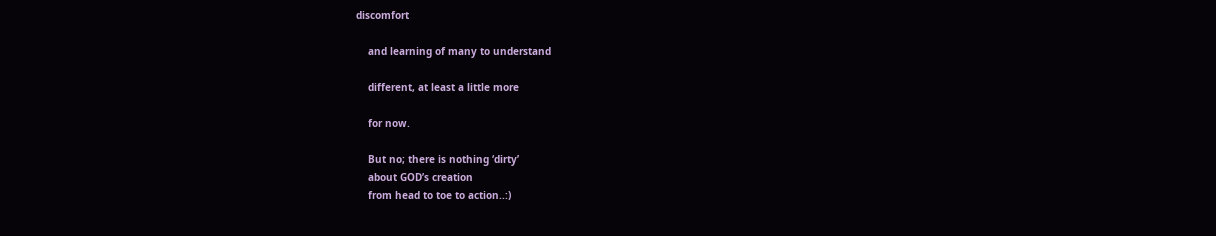discomfort

    and learning of many to understand

    different, at least a little more

    for now.

    But no; there is nothing ‘dirty’
    about GOD’s creation
    from head to toe to action..:)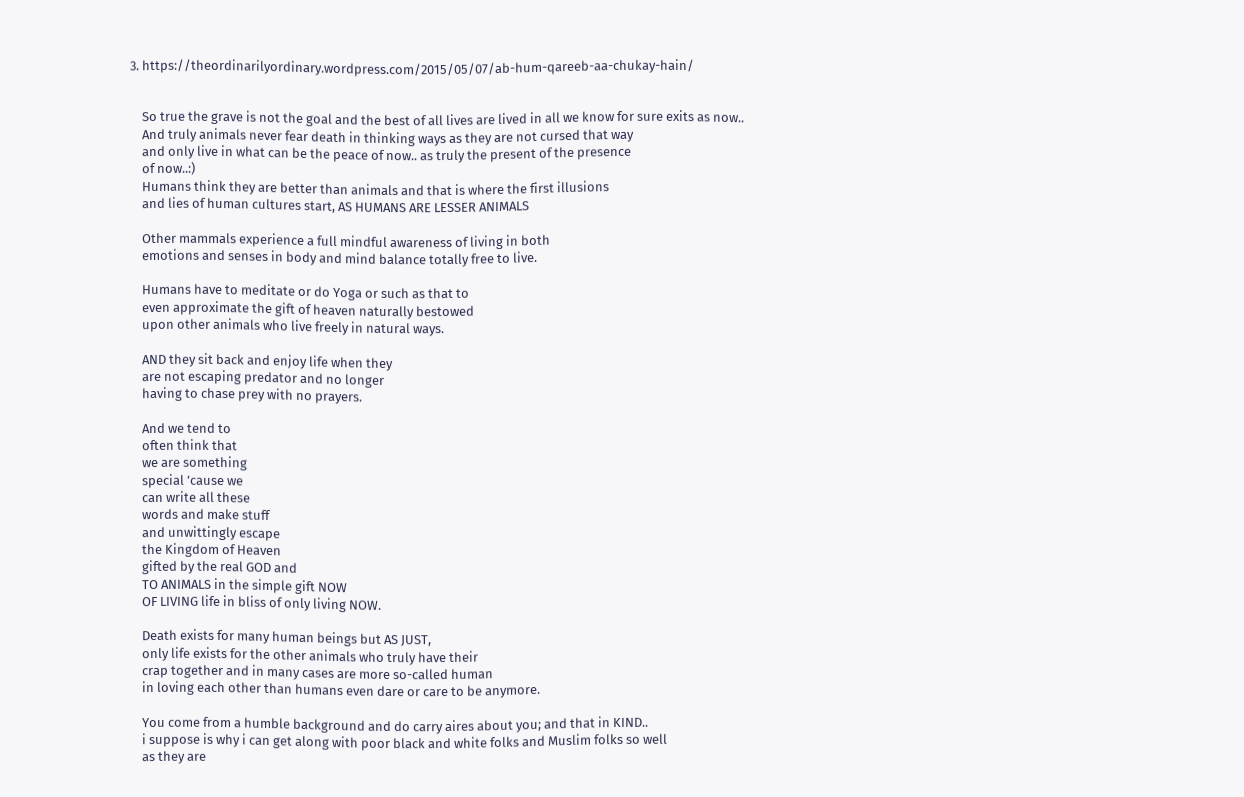3. https://theordinarilyordinary.wordpress.com/2015/05/07/ab-hum-qareeb-aa-chukay-hain/


    So true the grave is not the goal and the best of all lives are lived in all we know for sure exits as now..
    And truly animals never fear death in thinking ways as they are not cursed that way
    and only live in what can be the peace of now.. as truly the present of the presence
    of now..:)
    Humans think they are better than animals and that is where the first illusions
    and lies of human cultures start, AS HUMANS ARE LESSER ANIMALS

    Other mammals experience a full mindful awareness of living in both
    emotions and senses in body and mind balance totally free to live.

    Humans have to meditate or do Yoga or such as that to
    even approximate the gift of heaven naturally bestowed
    upon other animals who live freely in natural ways.

    AND they sit back and enjoy life when they
    are not escaping predator and no longer
    having to chase prey with no prayers.

    And we tend to
    often think that
    we are something
    special ’cause we
    can write all these
    words and make stuff
    and unwittingly escape
    the Kingdom of Heaven
    gifted by the real GOD and
    TO ANIMALS in the simple gift NOW
    OF LIVING life in bliss of only living NOW.

    Death exists for many human beings but AS JUST,
    only life exists for the other animals who truly have their
    crap together and in many cases are more so-called human
    in loving each other than humans even dare or care to be anymore.

    You come from a humble background and do carry aires about you; and that in KIND..
    i suppose is why i can get along with poor black and white folks and Muslim folks so well
    as they are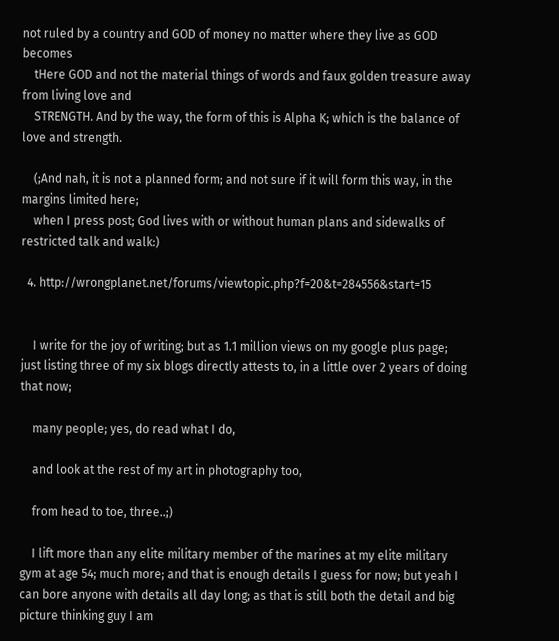not ruled by a country and GOD of money no matter where they live as GOD becomes
    tHere GOD and not the material things of words and faux golden treasure away from living love and
    STRENGTH. And by the way, the form of this is Alpha K; which is the balance of love and strength.

    (;And nah, it is not a planned form; and not sure if it will form this way, in the margins limited here;
    when I press post; God lives with or without human plans and sidewalks of restricted talk and walk:)

  4. http://wrongplanet.net/forums/viewtopic.php?f=20&t=284556&start=15


    I write for the joy of writing; but as 1.1 million views on my google plus page; just listing three of my six blogs directly attests to, in a little over 2 years of doing that now;

    many people; yes, do read what I do,

    and look at the rest of my art in photography too,

    from head to toe, three..;)

    I lift more than any elite military member of the marines at my elite military gym at age 54; much more; and that is enough details I guess for now; but yeah I can bore anyone with details all day long; as that is still both the detail and big picture thinking guy I am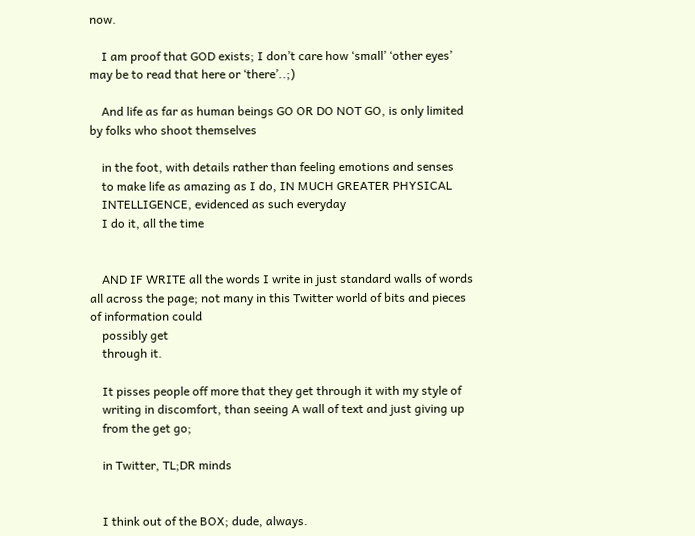now.

    I am proof that GOD exists; I don’t care how ‘small’ ‘other eyes’ may be to read that here or ‘there’..;)

    And life as far as human beings GO OR DO NOT GO, is only limited by folks who shoot themselves

    in the foot, with details rather than feeling emotions and senses
    to make life as amazing as I do, IN MUCH GREATER PHYSICAL
    INTELLIGENCE, evidenced as such everyday
    I do it, all the time


    AND IF WRITE all the words I write in just standard walls of words all across the page; not many in this Twitter world of bits and pieces of information could
    possibly get
    through it.

    It pisses people off more that they get through it with my style of
    writing in discomfort, than seeing A wall of text and just giving up
    from the get go;

    in Twitter, TL;DR minds


    I think out of the BOX; dude, always.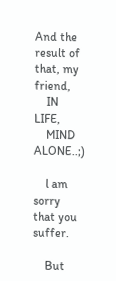And the result of that, my friend,
    IN LIFE,
    MIND ALONE..;)

    l am sorry that you suffer.

    But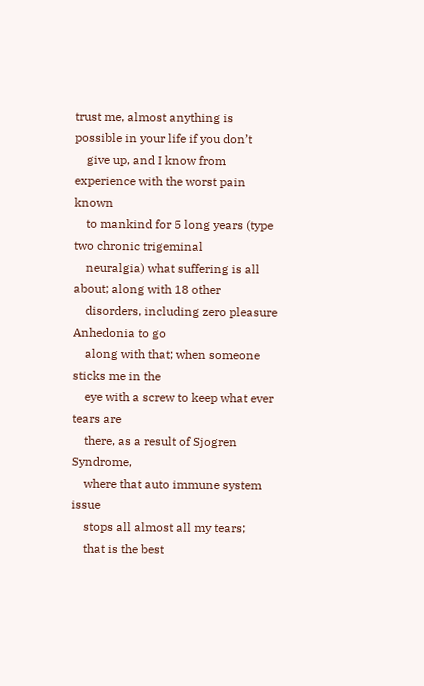trust me, almost anything is possible in your life if you don’t
    give up, and I know from experience with the worst pain known
    to mankind for 5 long years (type two chronic trigeminal
    neuralgia) what suffering is all about; along with 18 other
    disorders, including zero pleasure Anhedonia to go
    along with that; when someone sticks me in the
    eye with a screw to keep what ever tears are
    there, as a result of Sjogren Syndrome,
    where that auto immune system issue
    stops all almost all my tears;
    that is the best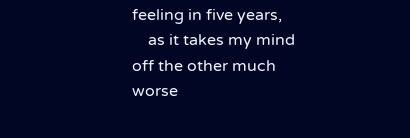feeling in five years,
    as it takes my mind off the other much worse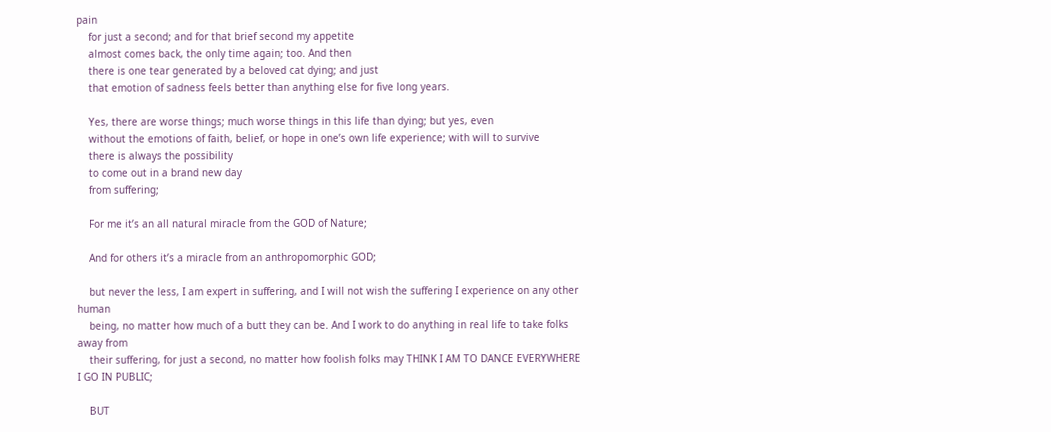pain
    for just a second; and for that brief second my appetite
    almost comes back, the only time again; too. And then
    there is one tear generated by a beloved cat dying; and just
    that emotion of sadness feels better than anything else for five long years.

    Yes, there are worse things; much worse things in this life than dying; but yes, even
    without the emotions of faith, belief, or hope in one’s own life experience; with will to survive
    there is always the possibility
    to come out in a brand new day
    from suffering;

    For me it’s an all natural miracle from the GOD of Nature;

    And for others it’s a miracle from an anthropomorphic GOD;

    but never the less, I am expert in suffering, and I will not wish the suffering I experience on any other human
    being, no matter how much of a butt they can be. And I work to do anything in real life to take folks away from
    their suffering, for just a second, no matter how foolish folks may THINK I AM TO DANCE EVERYWHERE I GO IN PUBLIC;

    BUT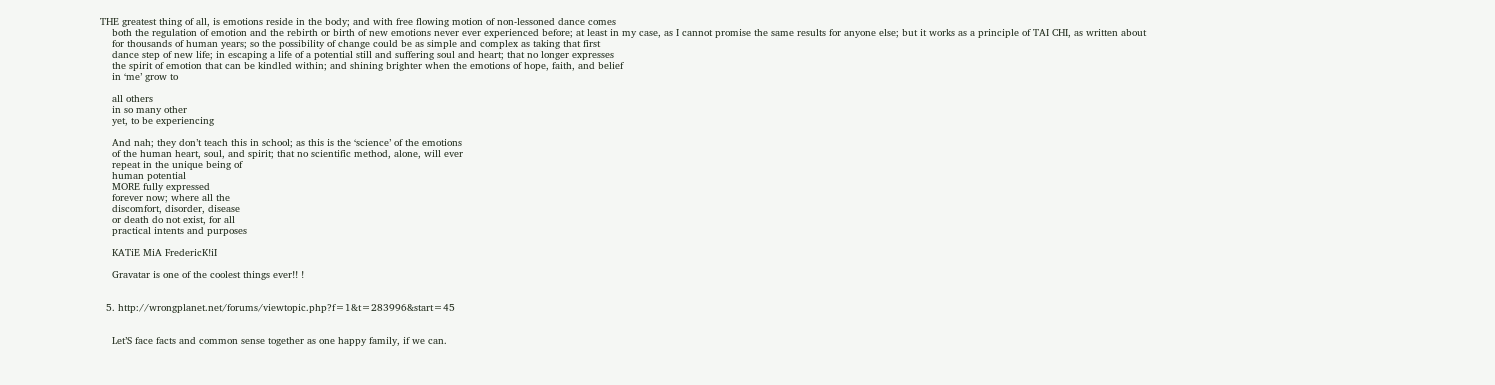THE greatest thing of all, is emotions reside in the body; and with free flowing motion of non-lessoned dance comes
    both the regulation of emotion and the rebirth or birth of new emotions never ever experienced before; at least in my case, as I cannot promise the same results for anyone else; but it works as a principle of TAI CHI, as written about
    for thousands of human years; so the possibility of change could be as simple and complex as taking that first
    dance step of new life; in escaping a life of a potential still and suffering soul and heart; that no longer expresses
    the spirit of emotion that can be kindled within; and shining brighter when the emotions of hope, faith, and belief
    in ‘me’ grow to

    all others
    in so many other
    yet, to be experiencing

    And nah; they don’t teach this in school; as this is the ‘science’ of the emotions
    of the human heart, soul, and spirit; that no scientific method, alone, will ever
    repeat in the unique being of
    human potential
    MORE fully expressed
    forever now; where all the
    discomfort, disorder, disease
    or death do not exist, for all
    practical intents and purposes

    KATiE MiA FredericK!iI

    Gravatar is one of the coolest things ever!! !


  5. http://wrongplanet.net/forums/viewtopic.php?f=1&t=283996&start=45


    Let’S face facts and common sense together as one happy family, if we can.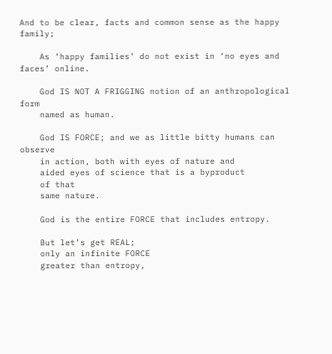And to be clear, facts and common sense as the happy family;

    As ‘happy families’ do not exist in ‘no eyes and faces’ online.

    God IS NOT A FRIGGING notion of an anthropological form
    named as human.

    God IS FORCE; and we as little bitty humans can observe
    in action, both with eyes of nature and
    aided eyes of science that is a byproduct
    of that
    same nature.

    God is the entire FORCE that includes entropy.

    But let’s get REAL;
    only an infinite FORCE
    greater than entropy,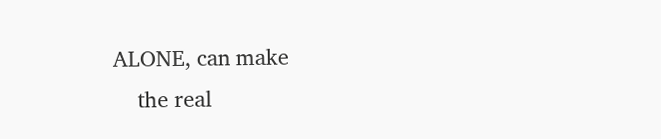ALONE, can make
    the real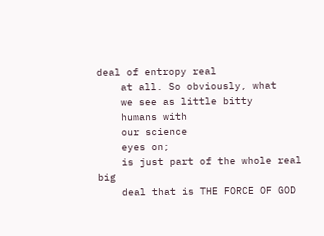deal of entropy real
    at all. So obviously, what
    we see as little bitty
    humans with
    our science
    eyes on;
    is just part of the whole real big
    deal that is THE FORCE OF GOD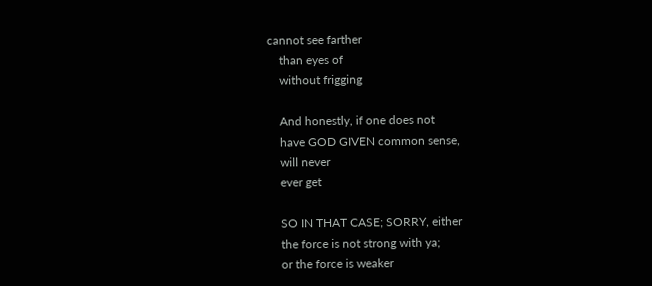cannot see farther
    than eyes of
    without frigging

    And honestly, if one does not
    have GOD GIVEN common sense,
    will never
    ever get

    SO IN THAT CASE; SORRY, either
    the force is not strong with ya;
    or the force is weaker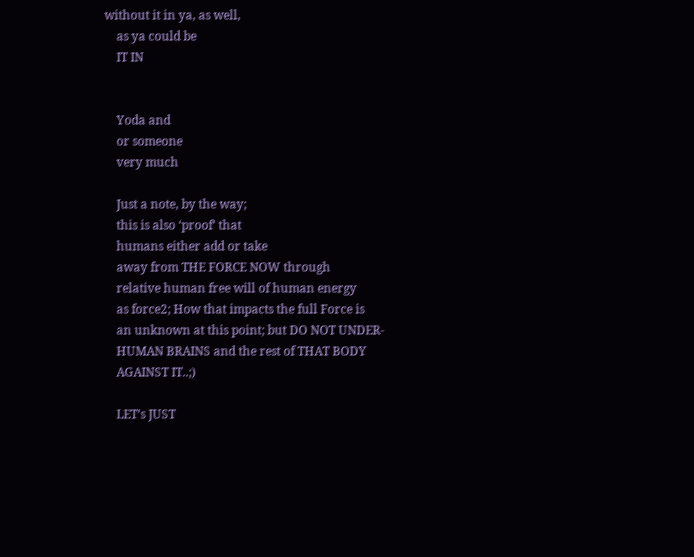without it in ya, as well,
    as ya could be
    IT IN


    Yoda and
    or someone
    very much

    Just a note, by the way;
    this is also ‘proof’ that
    humans either add or take
    away from THE FORCE NOW through
    relative human free will of human energy
    as force2; How that impacts the full Force is
    an unknown at this point; but DO NOT UNDER-
    HUMAN BRAINS and the rest of THAT BODY
    AGAINST IT..;)

    LET’s JUST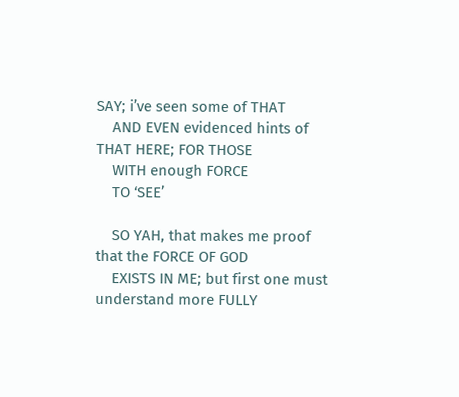SAY; i’ve seen some of THAT
    AND EVEN evidenced hints of THAT HERE; FOR THOSE
    WITH enough FORCE
    TO ‘SEE’

    SO YAH, that makes me proof that the FORCE OF GOD
    EXISTS IN ME; but first one must understand more FULLY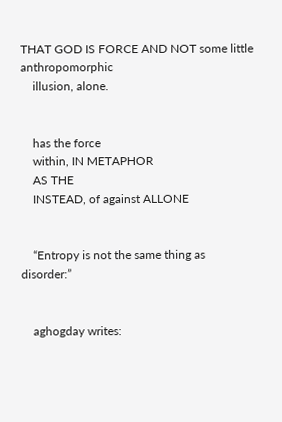THAT GOD IS FORCE AND NOT some little anthropomorphic
    illusion, alone.


    has the force
    within, IN METAPHOR
    AS THE
    INSTEAD, of against ALLONE


    “Entropy is not the same thing as disorder:”


    aghogday writes: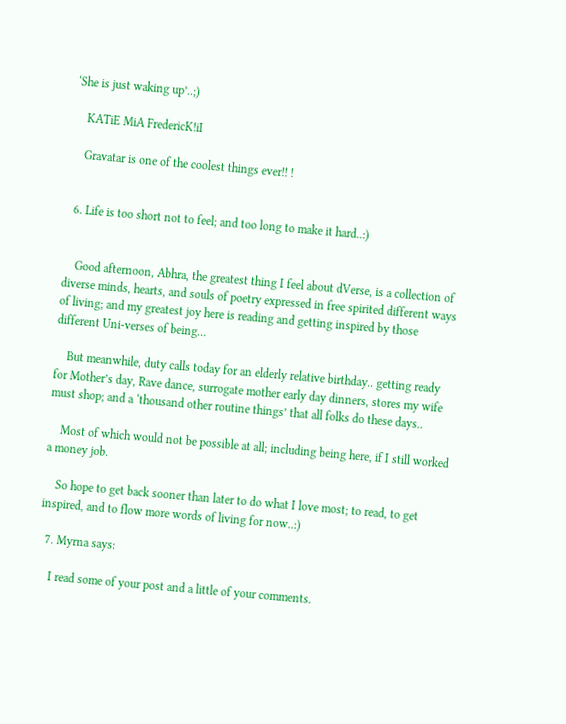‘She is just waking up’..;)

    KATiE MiA FredericK!iI

    Gravatar is one of the coolest things ever!! !


  6. Life is too short not to feel; and too long to make it hard..:)


    Good afternoon, Abhra, the greatest thing I feel about dVerse, is a collection of diverse minds, hearts, and souls of poetry expressed in free spirited different ways of living; and my greatest joy here is reading and getting inspired by those different Uni-verses of being…

    But meanwhile, duty calls today for an elderly relative birthday.. getting ready for Mother’s day, Rave dance, surrogate mother early day dinners, stores my wife must shop; and a ‘thousand other routine things’ that all folks do these days..

    Most of which would not be possible at all; including being here, if I still worked a money job.

    So hope to get back sooner than later to do what I love most; to read, to get inspired, and to flow more words of living for now..:)

  7. Myrna says:

    I read some of your post and a little of your comments.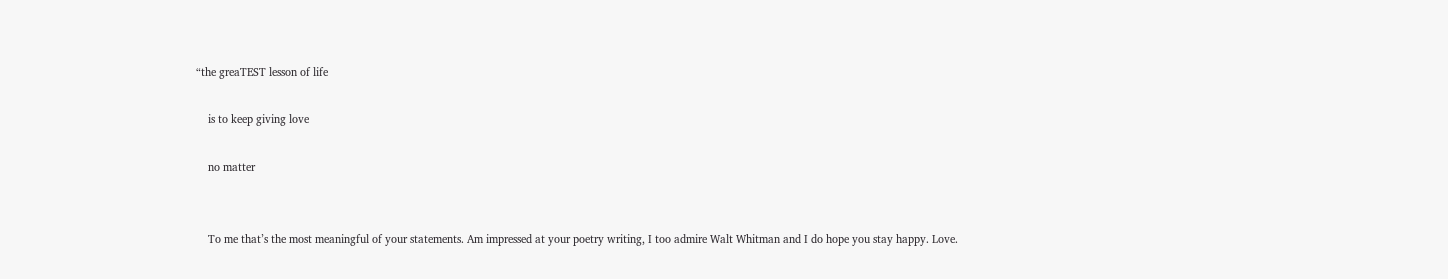“the greaTEST lesson of life

    is to keep giving love

    no matter


    To me that’s the most meaningful of your statements. Am impressed at your poetry writing, I too admire Walt Whitman and I do hope you stay happy. Love.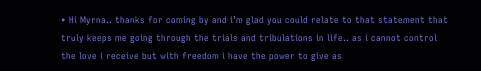• Hi Myrna.. thanks for coming by and i’m glad you could relate to that statement that truly keeps me going through the trials and tribulations in life.. as i cannot control the love i receive but with freedom i have the power to give as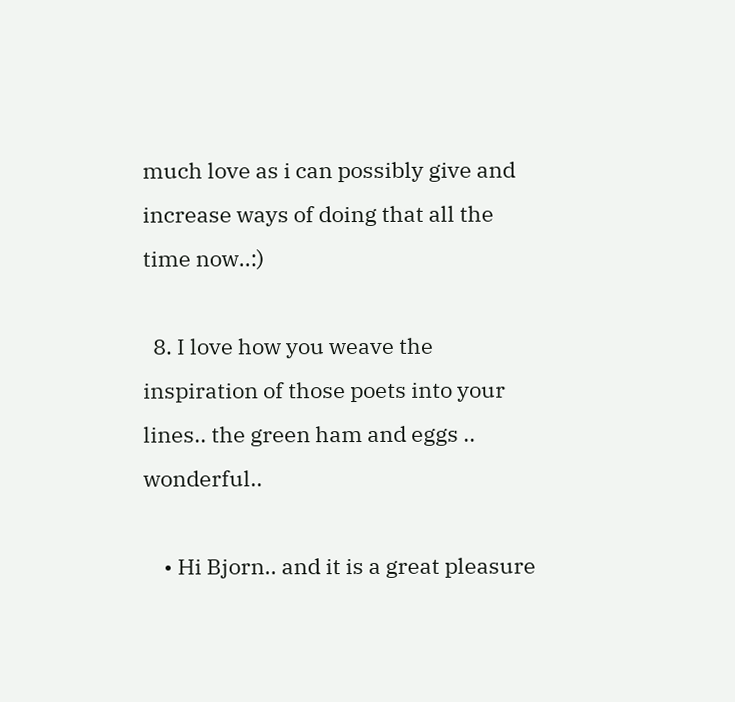much love as i can possibly give and increase ways of doing that all the time now..:)

  8. I love how you weave the inspiration of those poets into your lines.. the green ham and eggs .. wonderful..

    • Hi Bjorn.. and it is a great pleasure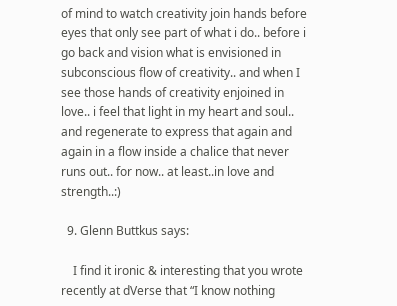of mind to watch creativity join hands before eyes that only see part of what i do.. before i go back and vision what is envisioned in subconscious flow of creativity.. and when I see those hands of creativity enjoined in love.. i feel that light in my heart and soul.. and regenerate to express that again and again in a flow inside a chalice that never runs out.. for now.. at least..in love and strength..:)

  9. Glenn Buttkus says:

    I find it ironic & interesting that you wrote recently at dVerse that “I know nothing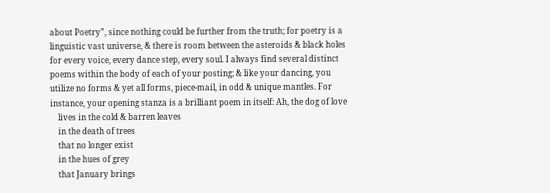about Poetry”, since nothing could be further from the truth; for poetry is a linguistic vast universe, & there is room between the asteroids & black holes for every voice, every dance step, every soul. I always find several distinct poems within the body of each of your posting; & like your dancing, you utilize no forms & yet all forms, piece-mail, in odd & unique mantles. For instance, your opening stanza is a brilliant poem in itself: Ah, the dog of love
    lives in the cold & barren leaves
    in the death of trees
    that no longer exist
    in the hues of grey
    that January brings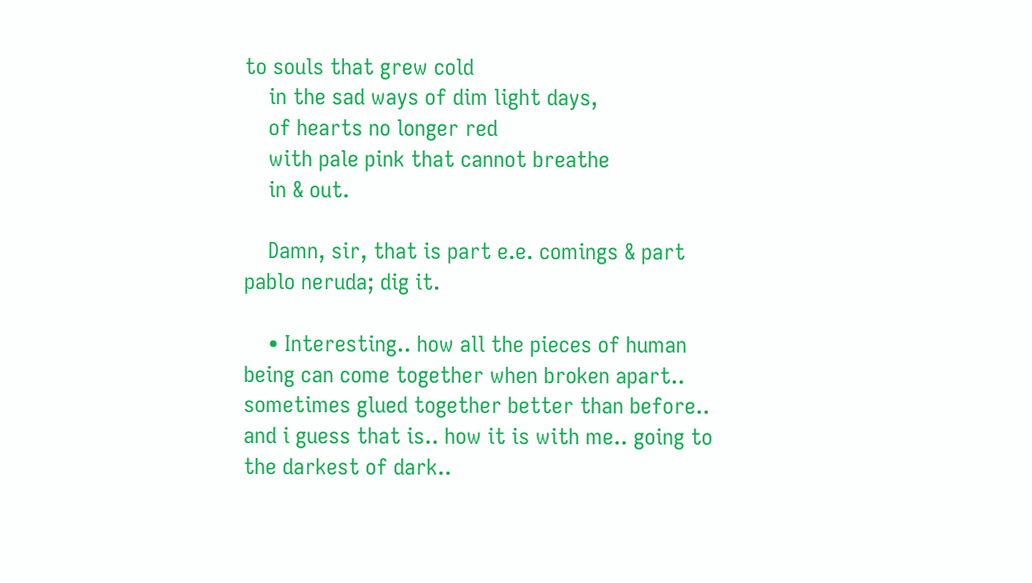to souls that grew cold
    in the sad ways of dim light days,
    of hearts no longer red
    with pale pink that cannot breathe
    in & out.

    Damn, sir, that is part e.e. comings & part pablo neruda; dig it.

    • Interesting.. how all the pieces of human being can come together when broken apart.. sometimes glued together better than before.. and i guess that is.. how it is with me.. going to the darkest of dark..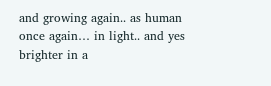and growing again.. as human once again… in light.. and yes brighter in a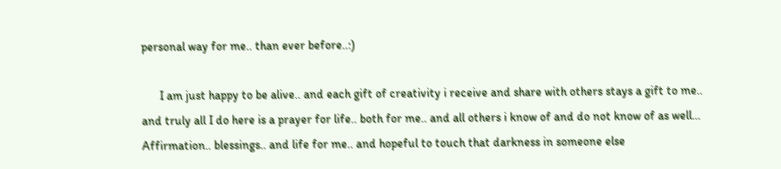personal way for me.. than ever before..:)

      I am just happy to be alive.. and each gift of creativity i receive and share with others stays a gift to me.. and truly all I do here is a prayer for life.. both for me.. and all others i know of and do not know of as well… Affirmation.. blessings.. and life for me.. and hopeful to touch that darkness in someone else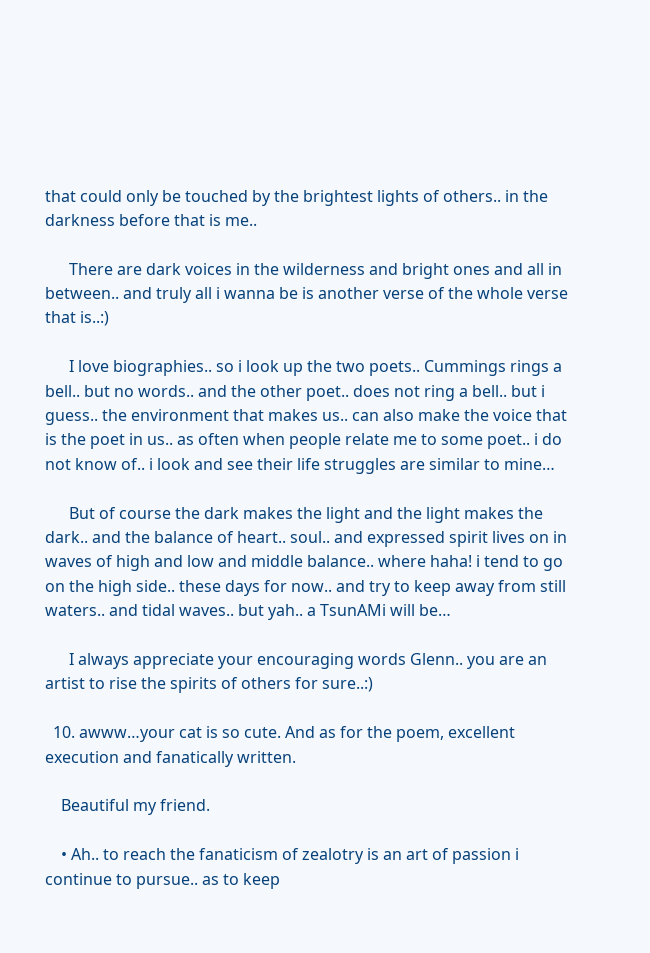that could only be touched by the brightest lights of others.. in the darkness before that is me..

      There are dark voices in the wilderness and bright ones and all in between.. and truly all i wanna be is another verse of the whole verse that is..:)

      I love biographies.. so i look up the two poets.. Cummings rings a bell.. but no words.. and the other poet.. does not ring a bell.. but i guess.. the environment that makes us.. can also make the voice that is the poet in us.. as often when people relate me to some poet.. i do not know of.. i look and see their life struggles are similar to mine…

      But of course the dark makes the light and the light makes the dark.. and the balance of heart.. soul.. and expressed spirit lives on in waves of high and low and middle balance.. where haha! i tend to go on the high side.. these days for now.. and try to keep away from still waters.. and tidal waves.. but yah.. a TsunAMi will be…

      I always appreciate your encouraging words Glenn.. you are an artist to rise the spirits of others for sure..:)

  10. awww…your cat is so cute. And as for the poem, excellent execution and fanatically written.

    Beautiful my friend.

    • Ah.. to reach the fanaticism of zealotry is an art of passion i continue to pursue.. as to keep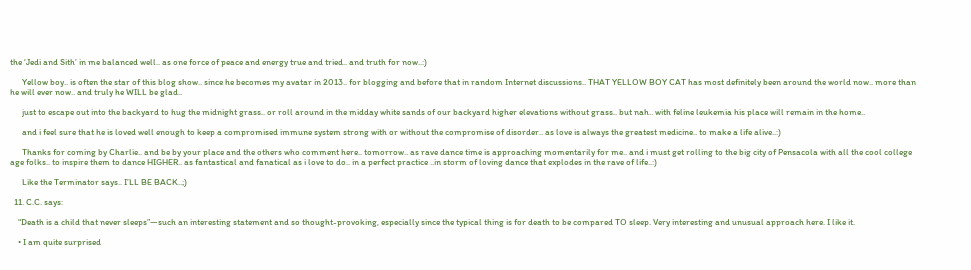the ‘Jedi and Sith’ in me balanced well.. as one force of peace and energy true and tried.. and truth for now..:)

      Yellow boy.. is often the star of this blog show.. since he becomes my avatar in 2013.. for blogging and before that in random Internet discussions.. THAT YELLOW BOY CAT has most definitely been around the world now.. more than he will ever now.. and truly he WILL be glad..

      just to escape out into the backyard to hug the midnight grass.. or roll around in the midday white sands of our backyard higher elevations without grass.. but nah.. with feline leukemia his place will remain in the home..

      and i feel sure that he is loved well enough to keep a compromised immune system strong with or without the compromise of disorder.. as love is always the greatest medicine.. to make a life alive..:)

      Thanks for coming by Charlie.. and be by your place and the others who comment here.. tomorrow.. as rave dance time is approaching momentarily for me.. and i must get rolling to the big city of Pensacola with all the cool college age folks.. to inspire them to dance HIGHER.. as fantastical and fanatical as i love to do.. in a perfect practice ..in storm of loving dance that explodes in the rave of life..:)

      Like the Terminator says.. I’LL BE BACK..;)

  11. C.C. says:

    “Death is a child that never sleeps”—such an interesting statement and so thought-provoking, especially since the typical thing is for death to be compared TO sleep. Very interesting and unusual approach here. I like it.

    • I am quite surprised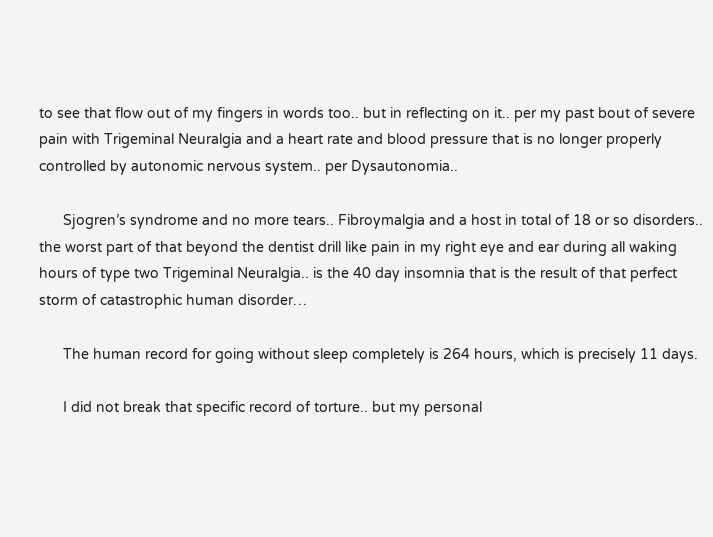to see that flow out of my fingers in words too.. but in reflecting on it.. per my past bout of severe pain with Trigeminal Neuralgia and a heart rate and blood pressure that is no longer properly controlled by autonomic nervous system.. per Dysautonomia..

      Sjogren’s syndrome and no more tears.. Fibroymalgia and a host in total of 18 or so disorders.. the worst part of that beyond the dentist drill like pain in my right eye and ear during all waking hours of type two Trigeminal Neuralgia.. is the 40 day insomnia that is the result of that perfect storm of catastrophic human disorder…

      The human record for going without sleep completely is 264 hours, which is precisely 11 days.

      I did not break that specific record of torture.. but my personal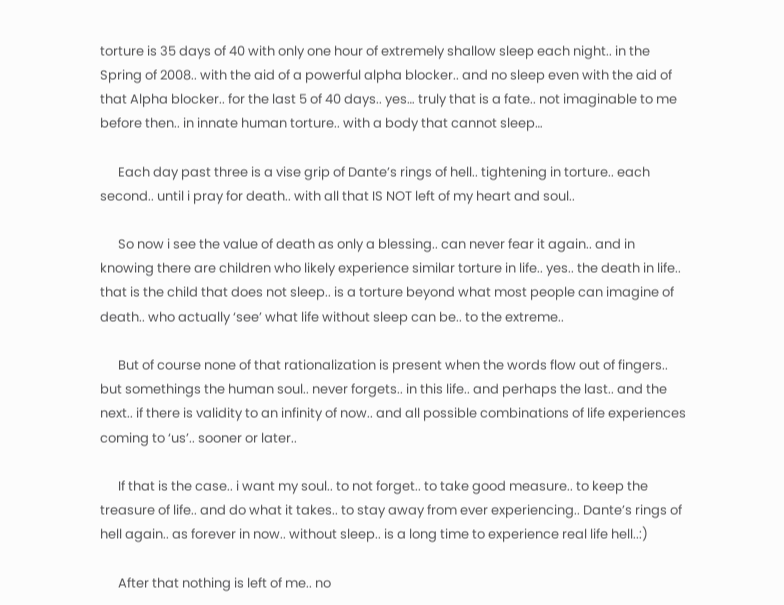torture is 35 days of 40 with only one hour of extremely shallow sleep each night.. in the Spring of 2008.. with the aid of a powerful alpha blocker.. and no sleep even with the aid of that Alpha blocker.. for the last 5 of 40 days.. yes… truly that is a fate.. not imaginable to me before then.. in innate human torture.. with a body that cannot sleep…

      Each day past three is a vise grip of Dante’s rings of hell.. tightening in torture.. each second.. until i pray for death.. with all that IS NOT left of my heart and soul..

      So now i see the value of death as only a blessing.. can never fear it again.. and in knowing there are children who likely experience similar torture in life.. yes.. the death in life.. that is the child that does not sleep.. is a torture beyond what most people can imagine of death.. who actually ‘see’ what life without sleep can be.. to the extreme..

      But of course none of that rationalization is present when the words flow out of fingers.. but somethings the human soul.. never forgets.. in this life.. and perhaps the last.. and the next.. if there is validity to an infinity of now.. and all possible combinations of life experiences coming to ‘us’.. sooner or later..

      If that is the case.. i want my soul.. to not forget.. to take good measure.. to keep the treasure of life.. and do what it takes.. to stay away from ever experiencing.. Dante’s rings of hell again.. as forever in now.. without sleep.. is a long time to experience real life hell..:)

      After that nothing is left of me.. no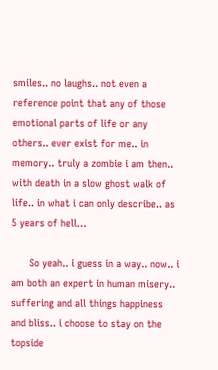smiles.. no laughs.. not even a reference point that any of those emotional parts of life or any others.. ever exist for me.. in memory.. truly a zombie i am then.. with death in a slow ghost walk of life.. in what i can only describe.. as 5 years of hell…

      So yeah.. i guess in a way.. now.. i am both an expert in human misery.. suffering and all things happiness and bliss.. i choose to stay on the topside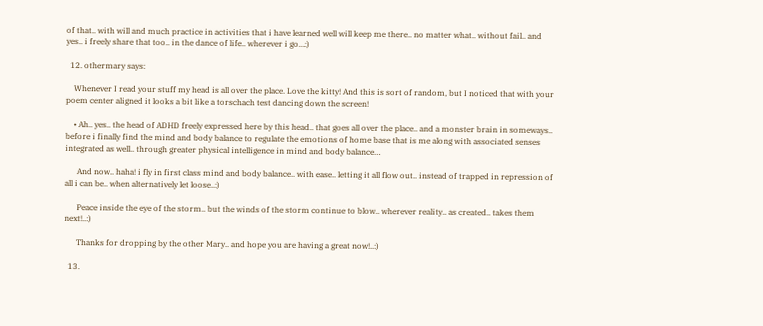of that.. with will and much practice in activities that i have learned well will keep me there.. no matter what.. without fail.. and yes.. i freely share that too.. in the dance of life.. wherever i go…:)

  12. othermary says:

    Whenever I read your stuff my head is all over the place. Love the kitty! And this is sort of random, but I noticed that with your poem center aligned it looks a bit like a torschach test dancing down the screen!

    • Ah.. yes.. the head of ADHD freely expressed here by this head.. that goes all over the place.. and a monster brain in someways.. before i finally find the mind and body balance to regulate the emotions of home base that is me along with associated senses integrated as well.. through greater physical intelligence in mind and body balance…

      And now.. haha! i fly in first class mind and body balance.. with ease.. letting it all flow out.. instead of trapped in repression of all i can be.. when alternatively let loose..:)

      Peace inside the eye of the storm.. but the winds of the storm continue to blow.. wherever reality.. as created.. takes them next!..:)

      Thanks for dropping by the other Mary.. and hope you are having a great now!..:)

  13.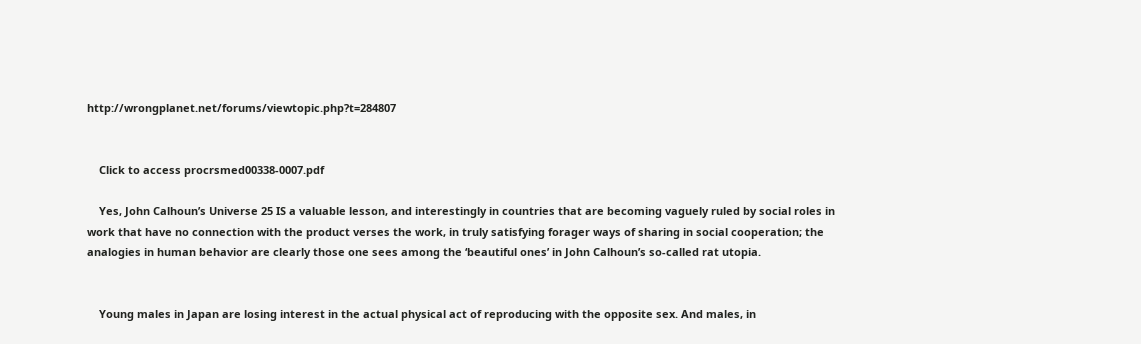http://wrongplanet.net/forums/viewtopic.php?t=284807


    Click to access procrsmed00338-0007.pdf

    Yes, John Calhoun’s Universe 25 IS a valuable lesson, and interestingly in countries that are becoming vaguely ruled by social roles in work that have no connection with the product verses the work, in truly satisfying forager ways of sharing in social cooperation; the analogies in human behavior are clearly those one sees among the ‘beautiful ones’ in John Calhoun’s so-called rat utopia.


    Young males in Japan are losing interest in the actual physical act of reproducing with the opposite sex. And males, in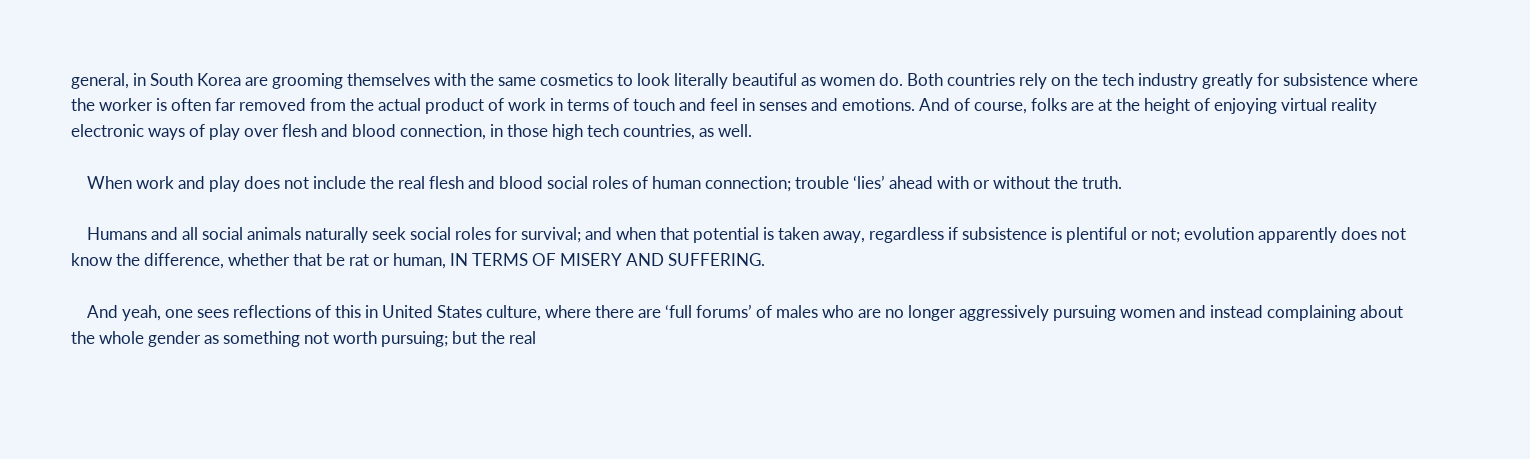general, in South Korea are grooming themselves with the same cosmetics to look literally beautiful as women do. Both countries rely on the tech industry greatly for subsistence where the worker is often far removed from the actual product of work in terms of touch and feel in senses and emotions. And of course, folks are at the height of enjoying virtual reality electronic ways of play over flesh and blood connection, in those high tech countries, as well.

    When work and play does not include the real flesh and blood social roles of human connection; trouble ‘lies’ ahead with or without the truth.

    Humans and all social animals naturally seek social roles for survival; and when that potential is taken away, regardless if subsistence is plentiful or not; evolution apparently does not know the difference, whether that be rat or human, IN TERMS OF MISERY AND SUFFERING.

    And yeah, one sees reflections of this in United States culture, where there are ‘full forums’ of males who are no longer aggressively pursuing women and instead complaining about the whole gender as something not worth pursuing; but the real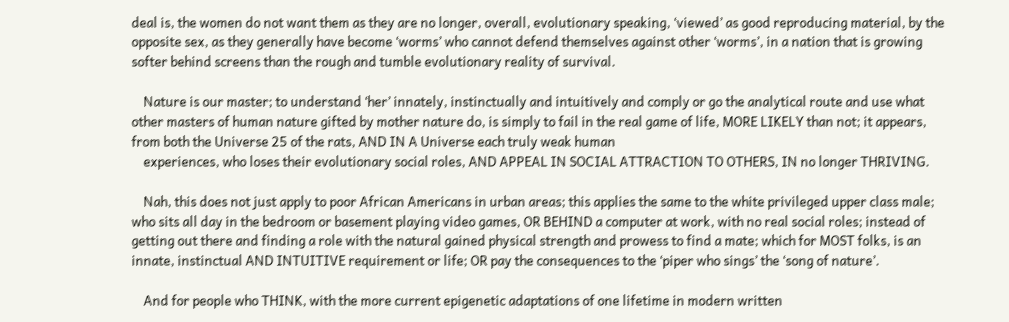deal is, the women do not want them as they are no longer, overall, evolutionary speaking, ‘viewed’ as good reproducing material, by the opposite sex, as they generally have become ‘worms’ who cannot defend themselves against other ‘worms’, in a nation that is growing softer behind screens than the rough and tumble evolutionary reality of survival.

    Nature is our master; to understand ‘her’ innately, instinctually and intuitively and comply or go the analytical route and use what other masters of human nature gifted by mother nature do, is simply to fail in the real game of life, MORE LIKELY than not; it appears, from both the Universe 25 of the rats, AND IN A Universe each truly weak human
    experiences, who loses their evolutionary social roles, AND APPEAL IN SOCIAL ATTRACTION TO OTHERS, IN no longer THRIVING.

    Nah, this does not just apply to poor African Americans in urban areas; this applies the same to the white privileged upper class male; who sits all day in the bedroom or basement playing video games, OR BEHIND a computer at work, with no real social roles; instead of getting out there and finding a role with the natural gained physical strength and prowess to find a mate; which for MOST folks, is an innate, instinctual AND INTUITIVE requirement or life; OR pay the consequences to the ‘piper who sings’ the ‘song of nature’.

    And for people who THINK, with the more current epigenetic adaptations of one lifetime in modern written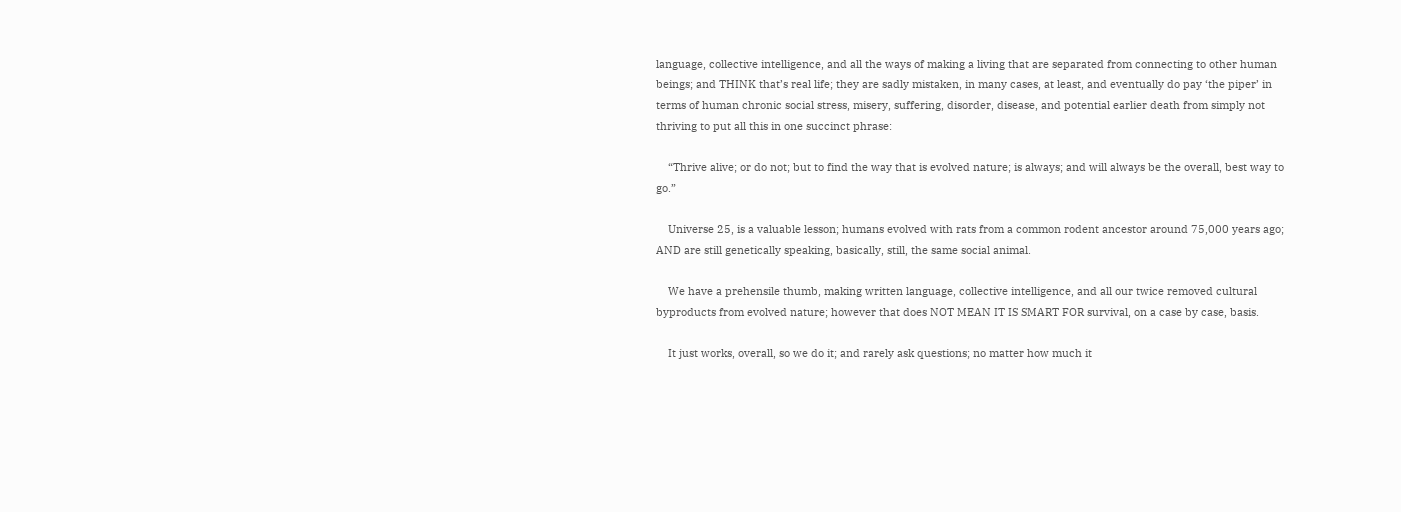language, collective intelligence, and all the ways of making a living that are separated from connecting to other human beings; and THINK that’s real life; they are sadly mistaken, in many cases, at least, and eventually do pay ‘the piper’ in terms of human chronic social stress, misery, suffering, disorder, disease, and potential earlier death from simply not thriving to put all this in one succinct phrase:

    “Thrive alive; or do not; but to find the way that is evolved nature; is always; and will always be the overall, best way to go.”

    Universe 25, is a valuable lesson; humans evolved with rats from a common rodent ancestor around 75,000 years ago; AND are still genetically speaking, basically, still, the same social animal.

    We have a prehensile thumb, making written language, collective intelligence, and all our twice removed cultural byproducts from evolved nature; however that does NOT MEAN IT IS SMART FOR survival, on a case by case, basis.

    It just works, overall, so we do it; and rarely ask questions; no matter how much it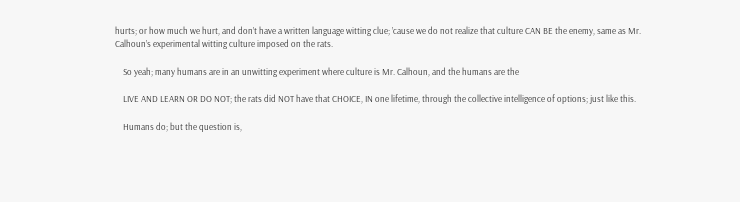hurts; or how much we hurt, and don’t have a written language witting clue; ’cause we do not realize that culture CAN BE the enemy, same as Mr. Calhoun’s experimental witting culture imposed on the rats.

    So yeah; many humans are in an unwitting experiment where culture is Mr. Calhoun, and the humans are the

    LIVE AND LEARN OR DO NOT; the rats did NOT have that CHOICE, IN one lifetime, through the collective intelligence of options; just like this.

    Humans do; but the question is,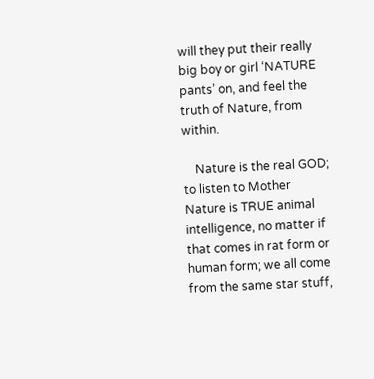will they put their really big boy or girl ‘NATURE pants’ on, and feel the truth of Nature, from within.

    Nature is the real GOD; to listen to Mother Nature is TRUE animal intelligence, no matter if that comes in rat form or human form; we all come from the same star stuff,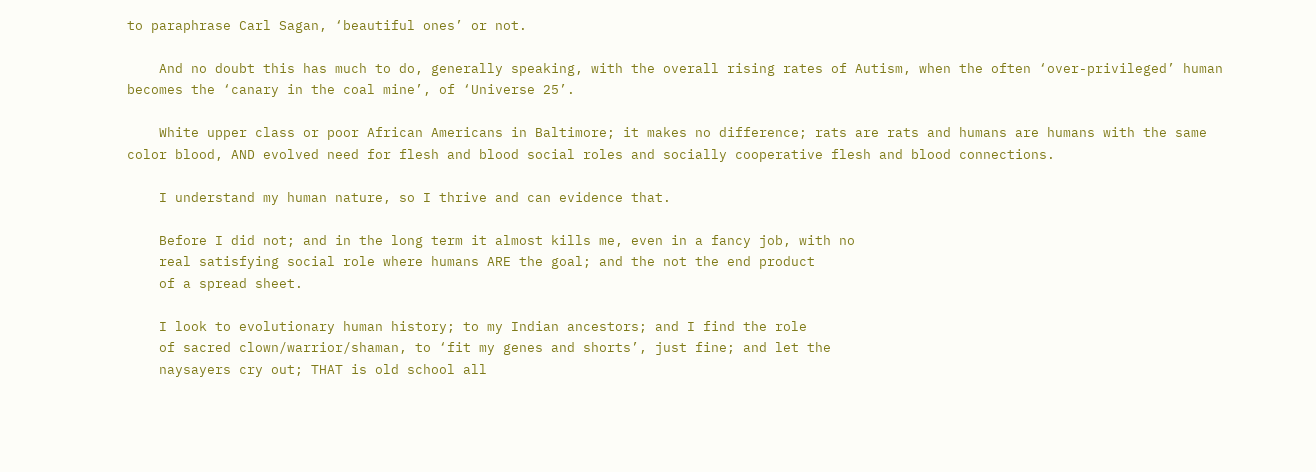to paraphrase Carl Sagan, ‘beautiful ones’ or not.

    And no doubt this has much to do, generally speaking, with the overall rising rates of Autism, when the often ‘over-privileged’ human becomes the ‘canary in the coal mine’, of ‘Universe 25’.

    White upper class or poor African Americans in Baltimore; it makes no difference; rats are rats and humans are humans with the same color blood, AND evolved need for flesh and blood social roles and socially cooperative flesh and blood connections.

    I understand my human nature, so I thrive and can evidence that.

    Before I did not; and in the long term it almost kills me, even in a fancy job, with no
    real satisfying social role where humans ARE the goal; and the not the end product
    of a spread sheet.

    I look to evolutionary human history; to my Indian ancestors; and I find the role
    of sacred clown/warrior/shaman, to ‘fit my genes and shorts’, just fine; and let the
    naysayers cry out; THAT is old school all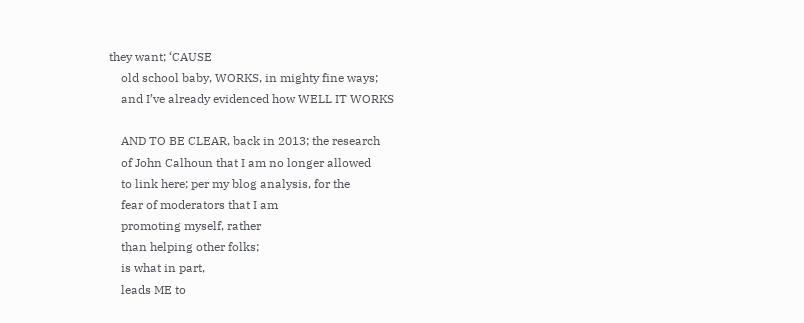they want; ‘CAUSE
    old school baby, WORKS, in mighty fine ways;
    and I’ve already evidenced how WELL IT WORKS

    AND TO BE CLEAR, back in 2013; the research
    of John Calhoun that I am no longer allowed
    to link here; per my blog analysis, for the
    fear of moderators that I am
    promoting myself, rather
    than helping other folks;
    is what in part,
    leads ME to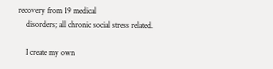recovery from 19 medical
    disorders; all chronic social stress related.

    I create my own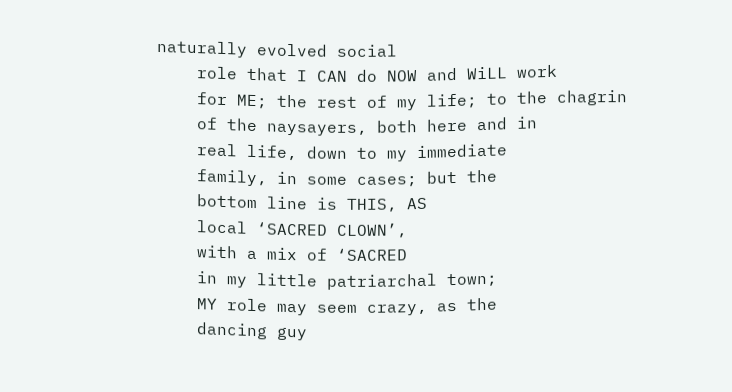naturally evolved social
    role that I CAN do NOW and WiLL work
    for ME; the rest of my life; to the chagrin
    of the naysayers, both here and in
    real life, down to my immediate
    family, in some cases; but the
    bottom line is THIS, AS
    local ‘SACRED CLOWN’,
    with a mix of ‘SACRED
    in my little patriarchal town;
    MY role may seem crazy, as the
    dancing guy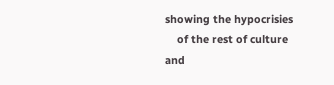showing the hypocrisies
    of the rest of culture and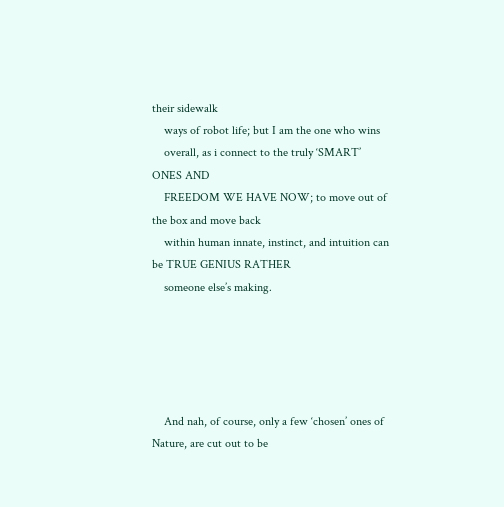their sidewalk
    ways of robot life; but I am the one who wins
    overall, as i connect to the truly ‘SMART’ ONES AND
    FREEDOM WE HAVE NOW; to move out of the box and move back
    within human innate, instinct, and intuition can be TRUE GENIUS RATHER
    someone else’s making.





    And nah, of course, only a few ‘chosen’ ones of Nature, are cut out to be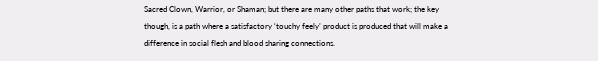Sacred Clown, Warrior, or Shaman; but there are many other paths that work; the key though, is a path where a satisfactory ‘touchy feely’ product is produced that will make a difference in social flesh and blood sharing connections.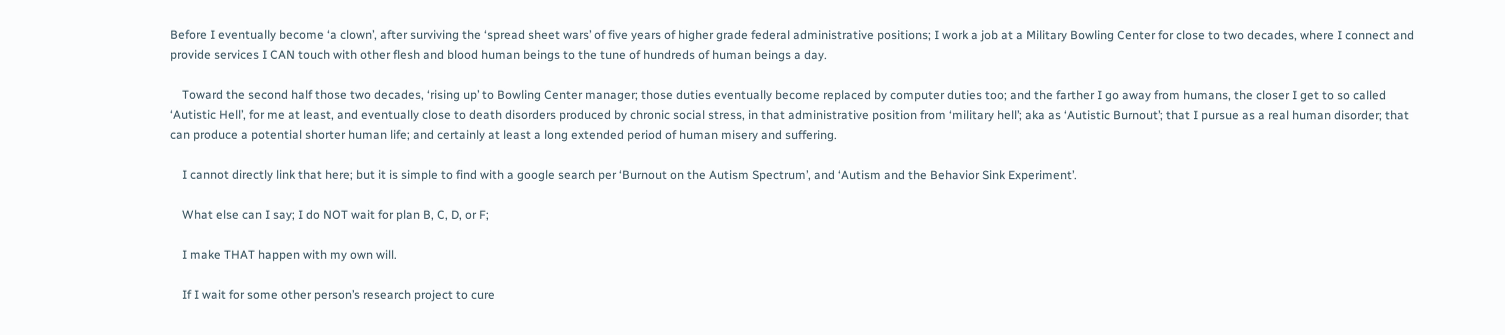Before I eventually become ‘a clown’, after surviving the ‘spread sheet wars’ of five years of higher grade federal administrative positions; I work a job at a Military Bowling Center for close to two decades, where I connect and provide services I CAN touch with other flesh and blood human beings to the tune of hundreds of human beings a day.

    Toward the second half those two decades, ‘rising up’ to Bowling Center manager; those duties eventually become replaced by computer duties too; and the farther I go away from humans, the closer I get to so called ‘Autistic Hell’, for me at least, and eventually close to death disorders produced by chronic social stress, in that administrative position from ‘military hell’; aka as ‘Autistic Burnout’; that I pursue as a real human disorder; that can produce a potential shorter human life; and certainly at least a long extended period of human misery and suffering.

    I cannot directly link that here; but it is simple to find with a google search per ‘Burnout on the Autism Spectrum’, and ‘Autism and the Behavior Sink Experiment’.

    What else can I say; I do NOT wait for plan B, C, D, or F;

    I make THAT happen with my own will.

    If I wait for some other person’s research project to cure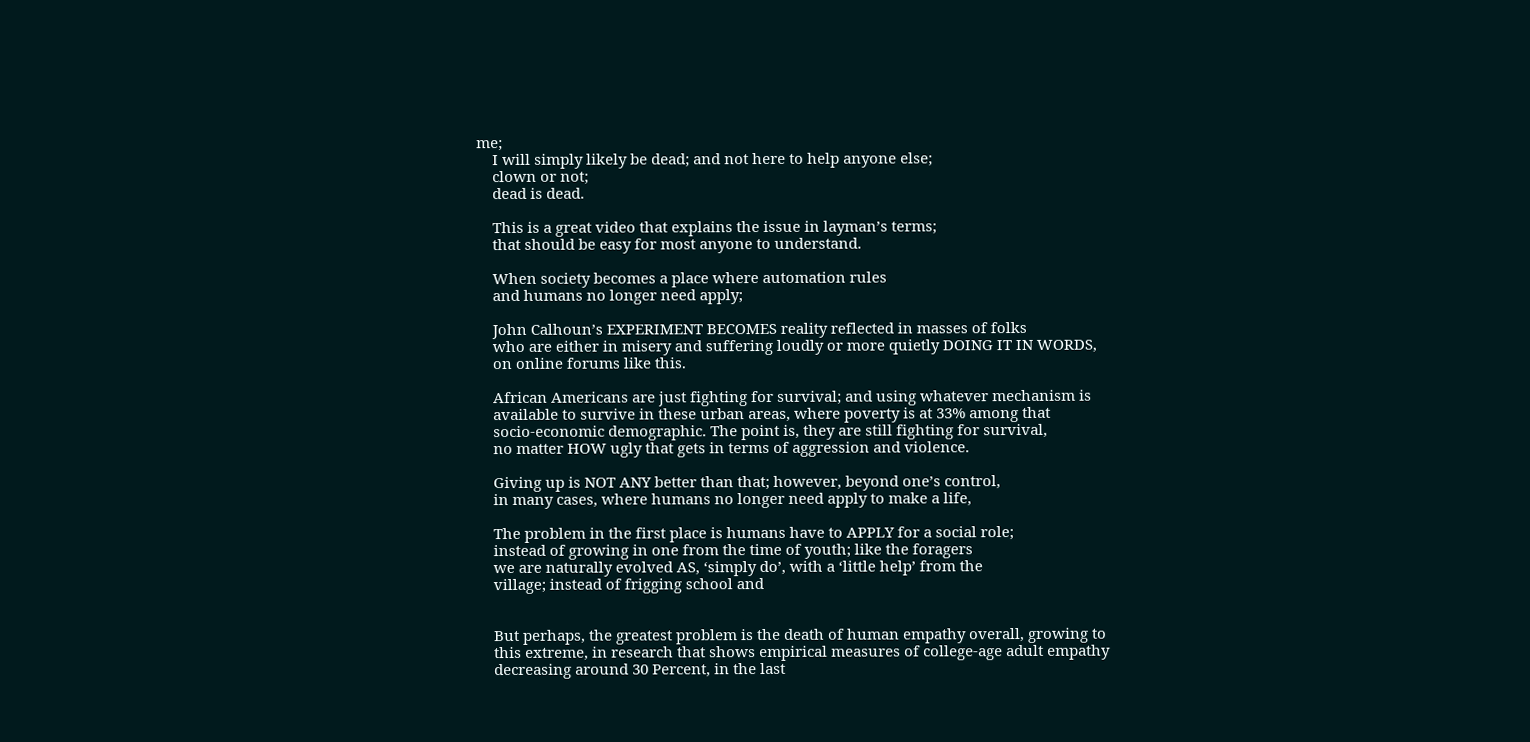me;
    I will simply likely be dead; and not here to help anyone else;
    clown or not;
    dead is dead.

    This is a great video that explains the issue in layman’s terms;
    that should be easy for most anyone to understand.

    When society becomes a place where automation rules
    and humans no longer need apply;

    John Calhoun’s EXPERIMENT BECOMES reality reflected in masses of folks
    who are either in misery and suffering loudly or more quietly DOING IT IN WORDS,
    on online forums like this.

    African Americans are just fighting for survival; and using whatever mechanism is
    available to survive in these urban areas, where poverty is at 33% among that
    socio-economic demographic. The point is, they are still fighting for survival,
    no matter HOW ugly that gets in terms of aggression and violence.

    Giving up is NOT ANY better than that; however, beyond one’s control,
    in many cases, where humans no longer need apply to make a life,

    The problem in the first place is humans have to APPLY for a social role;
    instead of growing in one from the time of youth; like the foragers
    we are naturally evolved AS, ‘simply do’, with a ‘little help’ from the
    village; instead of frigging school and


    But perhaps, the greatest problem is the death of human empathy overall, growing to
    this extreme, in research that shows empirical measures of college-age adult empathy
    decreasing around 30 Percent, in the last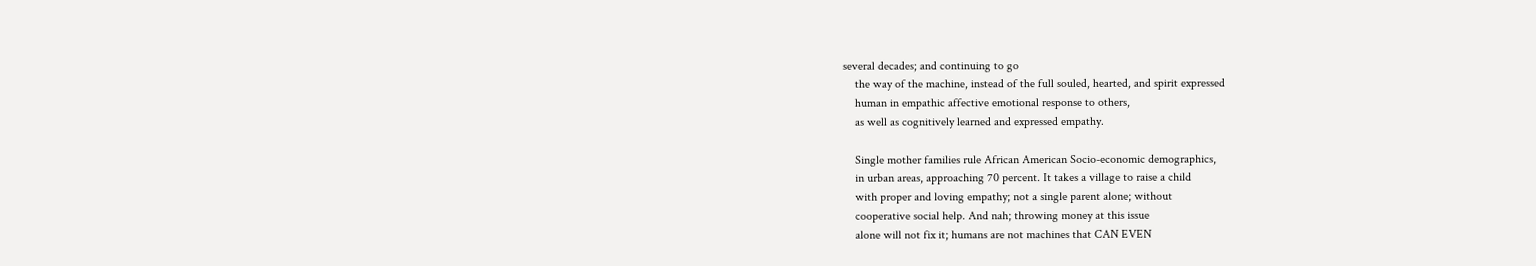several decades; and continuing to go
    the way of the machine, instead of the full souled, hearted, and spirit expressed
    human in empathic affective emotional response to others,
    as well as cognitively learned and expressed empathy.

    Single mother families rule African American Socio-economic demographics,
    in urban areas, approaching 70 percent. It takes a village to raise a child
    with proper and loving empathy; not a single parent alone; without
    cooperative social help. And nah; throwing money at this issue
    alone will not fix it; humans are not machines that CAN EVEN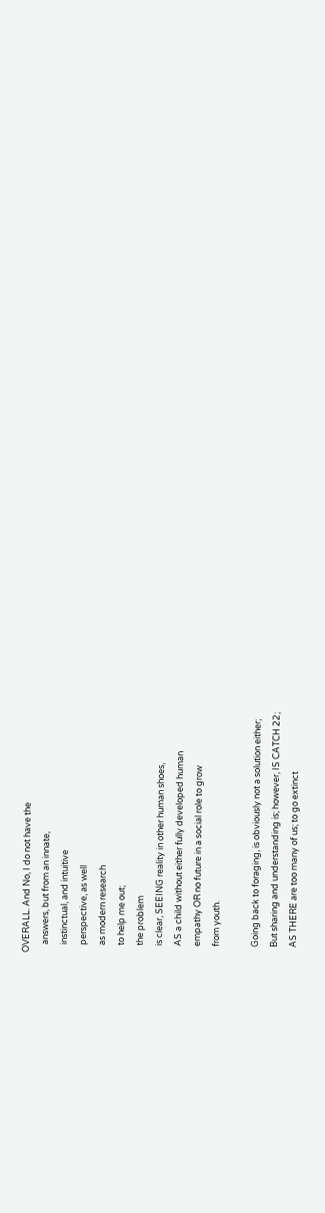OVERALL. And No, I do not have the
    answers, but from an innate,
    instinctual, and intuitive
    perspective, as well
    as modern research
    to help me out;
    the problem
    is clear, SEEING reality in other human shoes,
    AS a child without either fully developed human
    empathy OR no future in a social role to grow
    from youth.

    Going back to foraging, is obviously not a solution either;
    But sharing and understanding is; however, IS CATCH 22;
    AS THERE are too many of us; to go extinct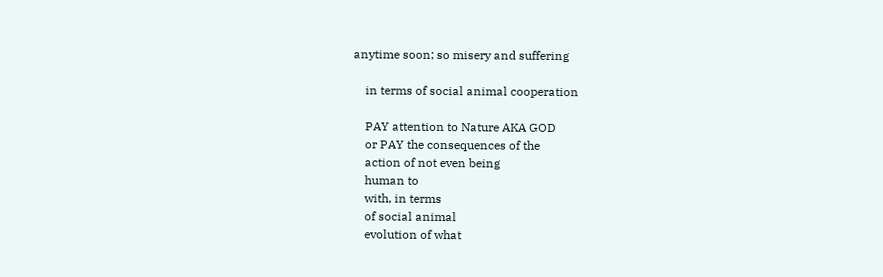anytime soon; so misery and suffering

    in terms of social animal cooperation

    PAY attention to Nature AKA GOD
    or PAY the consequences of the
    action of not even being
    human to
    with, in terms
    of social animal
    evolution of what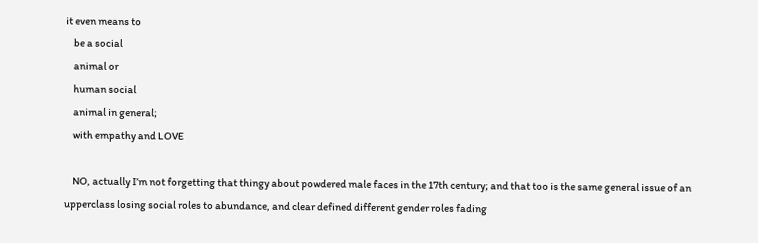it even means to
    be a social
    animal or
    human social
    animal in general;
    with empathy and LOVE

    NO, actually I’m not forgetting that thingy about powdered male faces in the 17th century; and that too is the same general issue of an upperclass losing social roles to abundance, and clear defined different gender roles fading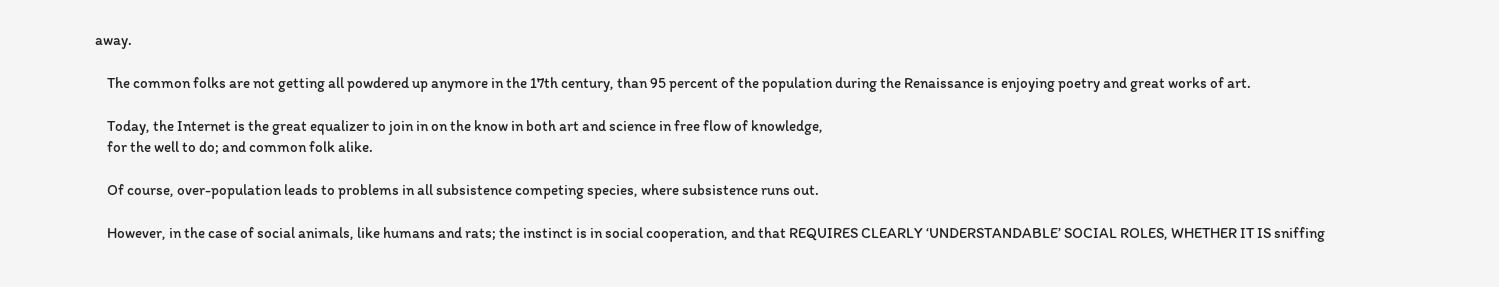away.

    The common folks are not getting all powdered up anymore in the 17th century, than 95 percent of the population during the Renaissance is enjoying poetry and great works of art.

    Today, the Internet is the great equalizer to join in on the know in both art and science in free flow of knowledge,
    for the well to do; and common folk alike.

    Of course, over-population leads to problems in all subsistence competing species, where subsistence runs out.

    However, in the case of social animals, like humans and rats; the instinct is in social cooperation, and that REQUIRES CLEARLY ‘UNDERSTANDABLE’ SOCIAL ROLES, WHETHER IT IS sniffing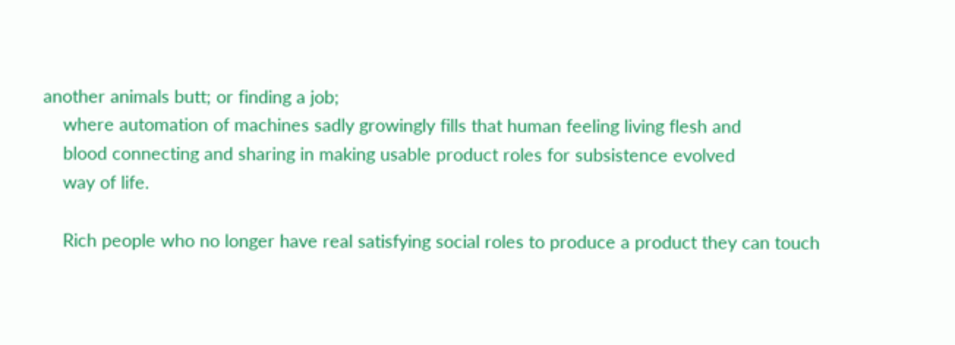another animals butt; or finding a job;
    where automation of machines sadly growingly fills that human feeling living flesh and
    blood connecting and sharing in making usable product roles for subsistence evolved
    way of life.

    Rich people who no longer have real satisfying social roles to produce a product they can touch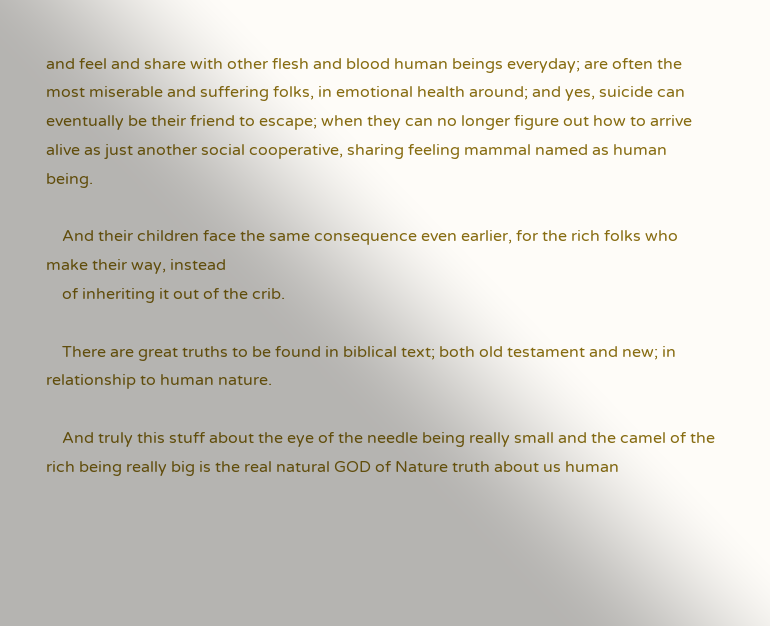and feel and share with other flesh and blood human beings everyday; are often the most miserable and suffering folks, in emotional health around; and yes, suicide can eventually be their friend to escape; when they can no longer figure out how to arrive alive as just another social cooperative, sharing feeling mammal named as human being.

    And their children face the same consequence even earlier, for the rich folks who make their way, instead
    of inheriting it out of the crib.

    There are great truths to be found in biblical text; both old testament and new; in relationship to human nature.

    And truly this stuff about the eye of the needle being really small and the camel of the rich being really big is the real natural GOD of Nature truth about us human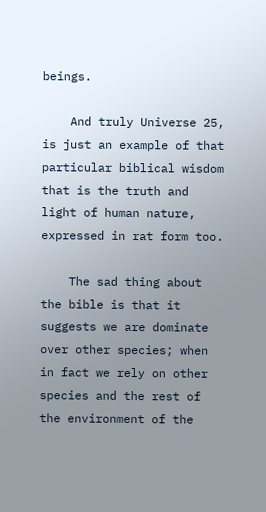beings.

    And truly Universe 25, is just an example of that particular biblical wisdom that is the truth and light of human nature, expressed in rat form too.

    The sad thing about the bible is that it suggests we are dominate over other species; when in fact we rely on other species and the rest of the environment of the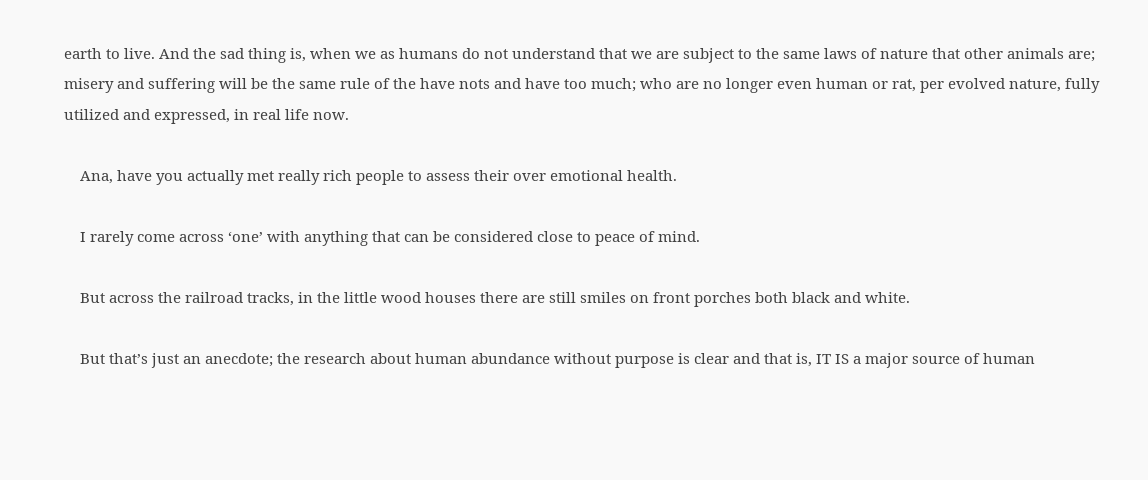earth to live. And the sad thing is, when we as humans do not understand that we are subject to the same laws of nature that other animals are; misery and suffering will be the same rule of the have nots and have too much; who are no longer even human or rat, per evolved nature, fully utilized and expressed, in real life now.

    Ana, have you actually met really rich people to assess their over emotional health.

    I rarely come across ‘one’ with anything that can be considered close to peace of mind.

    But across the railroad tracks, in the little wood houses there are still smiles on front porches both black and white.

    But that’s just an anecdote; the research about human abundance without purpose is clear and that is, IT IS a major source of human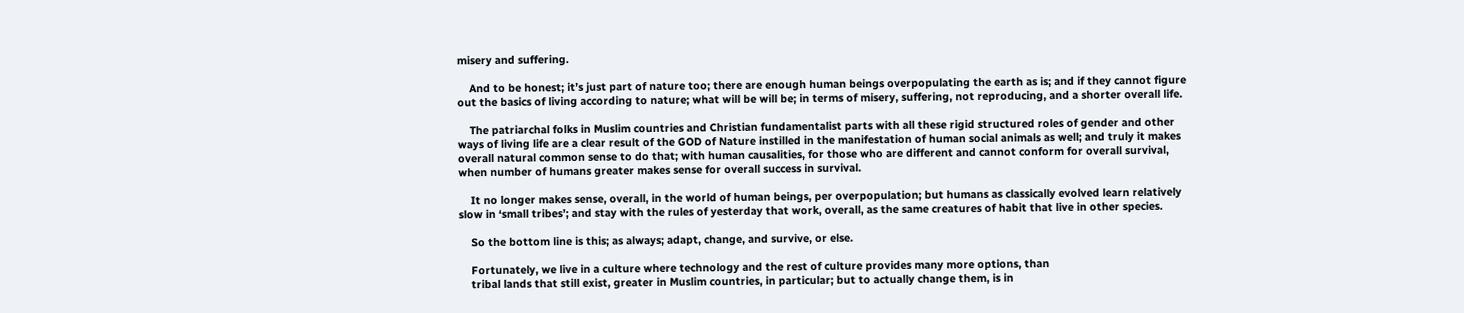misery and suffering.

    And to be honest; it’s just part of nature too; there are enough human beings overpopulating the earth as is; and if they cannot figure out the basics of living according to nature; what will be will be; in terms of misery, suffering, not reproducing, and a shorter overall life.

    The patriarchal folks in Muslim countries and Christian fundamentalist parts with all these rigid structured roles of gender and other ways of living life are a clear result of the GOD of Nature instilled in the manifestation of human social animals as well; and truly it makes overall natural common sense to do that; with human causalities, for those who are different and cannot conform for overall survival, when number of humans greater makes sense for overall success in survival.

    It no longer makes sense, overall, in the world of human beings, per overpopulation; but humans as classically evolved learn relatively slow in ‘small tribes’; and stay with the rules of yesterday that work, overall, as the same creatures of habit that live in other species.

    So the bottom line is this; as always; adapt, change, and survive, or else.

    Fortunately, we live in a culture where technology and the rest of culture provides many more options, than
    tribal lands that still exist, greater in Muslim countries, in particular; but to actually change them, is in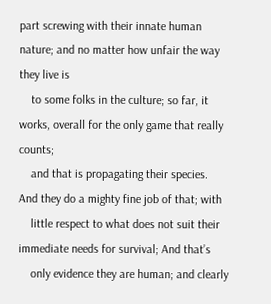part screwing with their innate human nature; and no matter how unfair the way they live is
    to some folks in the culture; so far, it works, overall for the only game that really counts;
    and that is propagating their species. And they do a mighty fine job of that; with
    little respect to what does not suit their immediate needs for survival; And that’s
    only evidence they are human; and clearly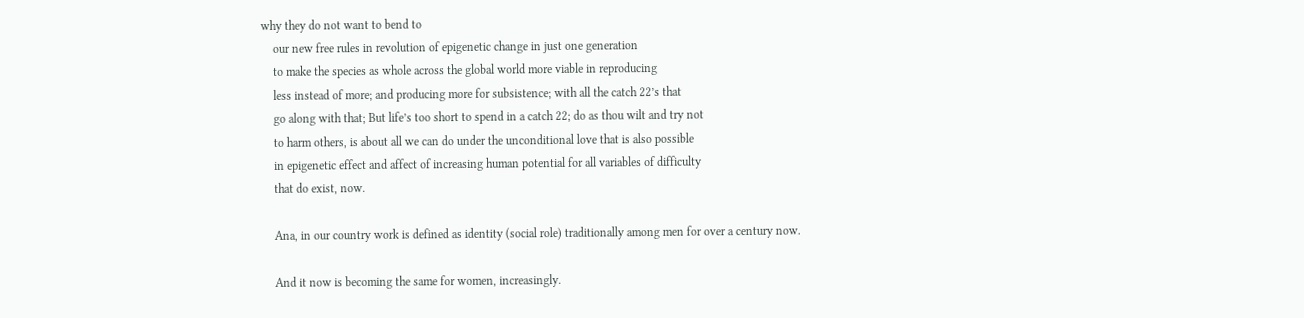why they do not want to bend to
    our new free rules in revolution of epigenetic change in just one generation
    to make the species as whole across the global world more viable in reproducing
    less instead of more; and producing more for subsistence; with all the catch 22’s that
    go along with that; But life’s too short to spend in a catch 22; do as thou wilt and try not
    to harm others, is about all we can do under the unconditional love that is also possible
    in epigenetic effect and affect of increasing human potential for all variables of difficulty
    that do exist, now.

    Ana, in our country work is defined as identity (social role) traditionally among men for over a century now.

    And it now is becoming the same for women, increasingly.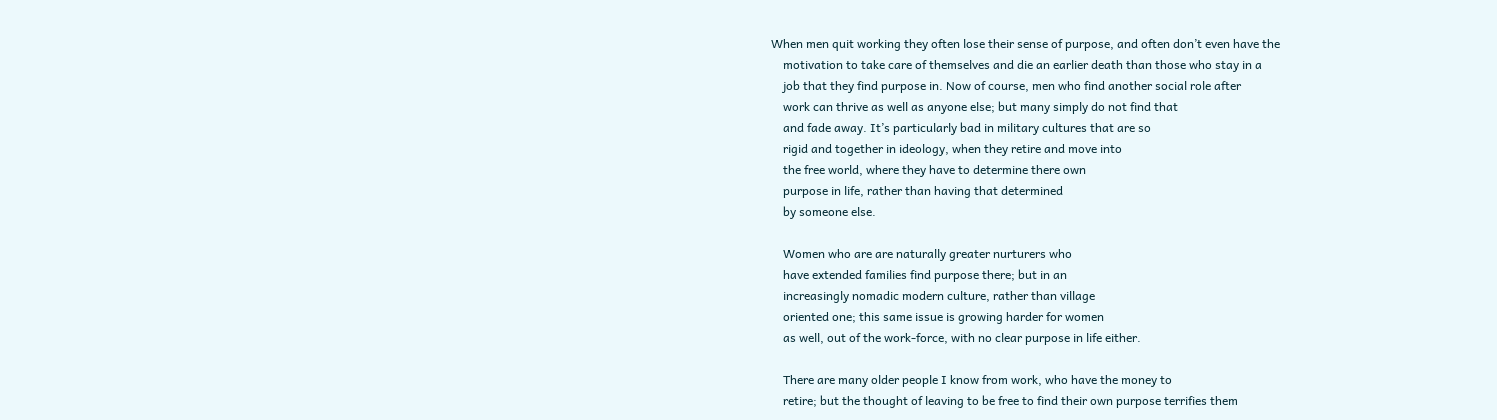When men quit working they often lose their sense of purpose, and often don’t even have the
    motivation to take care of themselves and die an earlier death than those who stay in a
    job that they find purpose in. Now of course, men who find another social role after
    work can thrive as well as anyone else; but many simply do not find that
    and fade away. It’s particularly bad in military cultures that are so
    rigid and together in ideology, when they retire and move into
    the free world, where they have to determine there own
    purpose in life, rather than having that determined
    by someone else.

    Women who are are naturally greater nurturers who
    have extended families find purpose there; but in an
    increasingly nomadic modern culture, rather than village
    oriented one; this same issue is growing harder for women
    as well, out of the work-force, with no clear purpose in life either.

    There are many older people I know from work, who have the money to
    retire; but the thought of leaving to be free to find their own purpose terrifies them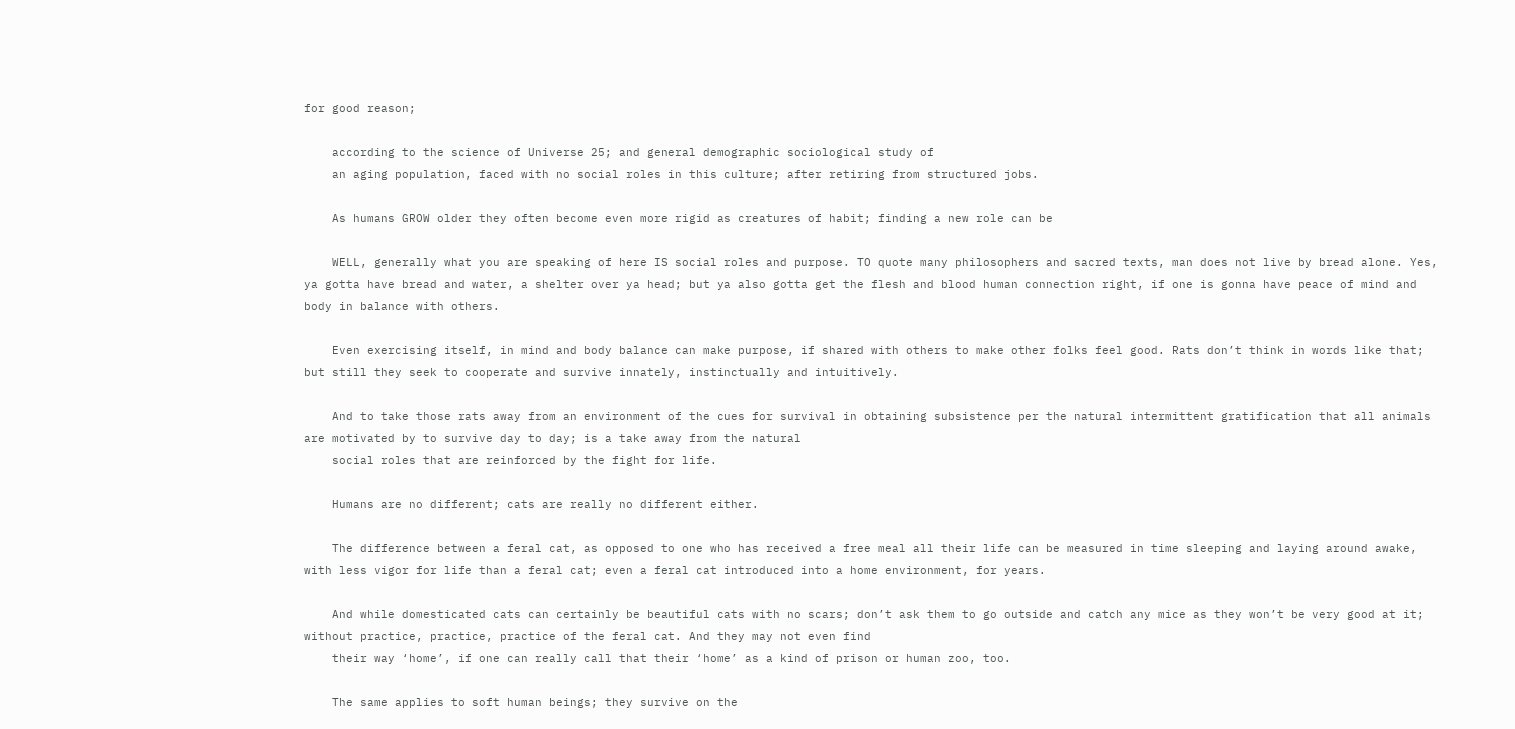for good reason;

    according to the science of Universe 25; and general demographic sociological study of
    an aging population, faced with no social roles in this culture; after retiring from structured jobs.

    As humans GROW older they often become even more rigid as creatures of habit; finding a new role can be

    WELL, generally what you are speaking of here IS social roles and purpose. TO quote many philosophers and sacred texts, man does not live by bread alone. Yes, ya gotta have bread and water, a shelter over ya head; but ya also gotta get the flesh and blood human connection right, if one is gonna have peace of mind and body in balance with others.

    Even exercising itself, in mind and body balance can make purpose, if shared with others to make other folks feel good. Rats don’t think in words like that; but still they seek to cooperate and survive innately, instinctually and intuitively.

    And to take those rats away from an environment of the cues for survival in obtaining subsistence per the natural intermittent gratification that all animals are motivated by to survive day to day; is a take away from the natural
    social roles that are reinforced by the fight for life.

    Humans are no different; cats are really no different either.

    The difference between a feral cat, as opposed to one who has received a free meal all their life can be measured in time sleeping and laying around awake, with less vigor for life than a feral cat; even a feral cat introduced into a home environment, for years.

    And while domesticated cats can certainly be beautiful cats with no scars; don’t ask them to go outside and catch any mice as they won’t be very good at it; without practice, practice, practice of the feral cat. And they may not even find
    their way ‘home’, if one can really call that their ‘home’ as a kind of prison or human zoo, too.

    The same applies to soft human beings; they survive on the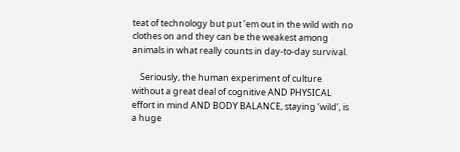teat of technology but put ’em out in the wild with no clothes on and they can be the weakest among animals in what really counts in day-to-day survival.

    Seriously, the human experiment of culture without a great deal of cognitive AND PHYSICAL effort in mind AND BODY BALANCE, staying ‘wild’, is a huge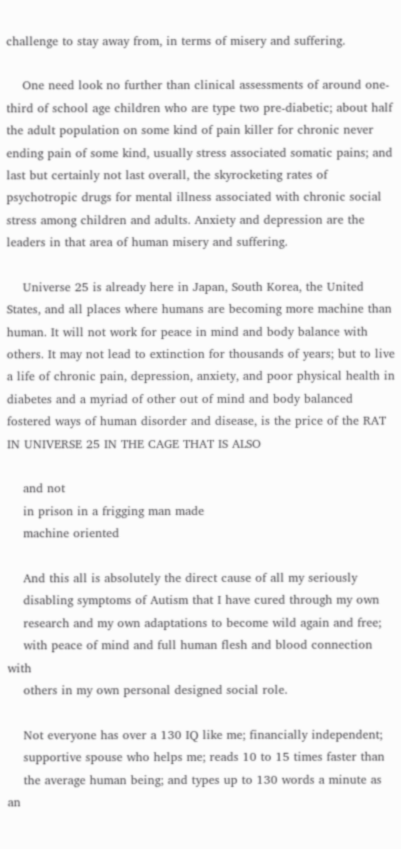challenge to stay away from, in terms of misery and suffering.

    One need look no further than clinical assessments of around one-third of school age children who are type two pre-diabetic; about half the adult population on some kind of pain killer for chronic never ending pain of some kind, usually stress associated somatic pains; and last but certainly not last overall, the skyrocketing rates of psychotropic drugs for mental illness associated with chronic social stress among children and adults. Anxiety and depression are the leaders in that area of human misery and suffering.

    Universe 25 is already here in Japan, South Korea, the United States, and all places where humans are becoming more machine than human. It will not work for peace in mind and body balance with others. It may not lead to extinction for thousands of years; but to live a life of chronic pain, depression, anxiety, and poor physical health in diabetes and a myriad of other out of mind and body balanced fostered ways of human disorder and disease, is the price of the RAT IN UNIVERSE 25 IN THE CAGE THAT IS ALSO

    and not
    in prison in a frigging man made
    machine oriented

    And this all is absolutely the direct cause of all my seriously
    disabling symptoms of Autism that I have cured through my own
    research and my own adaptations to become wild again and free;
    with peace of mind and full human flesh and blood connection with
    others in my own personal designed social role.

    Not everyone has over a 130 IQ like me; financially independent;
    supportive spouse who helps me; reads 10 to 15 times faster than
    the average human being; and types up to 130 words a minute as an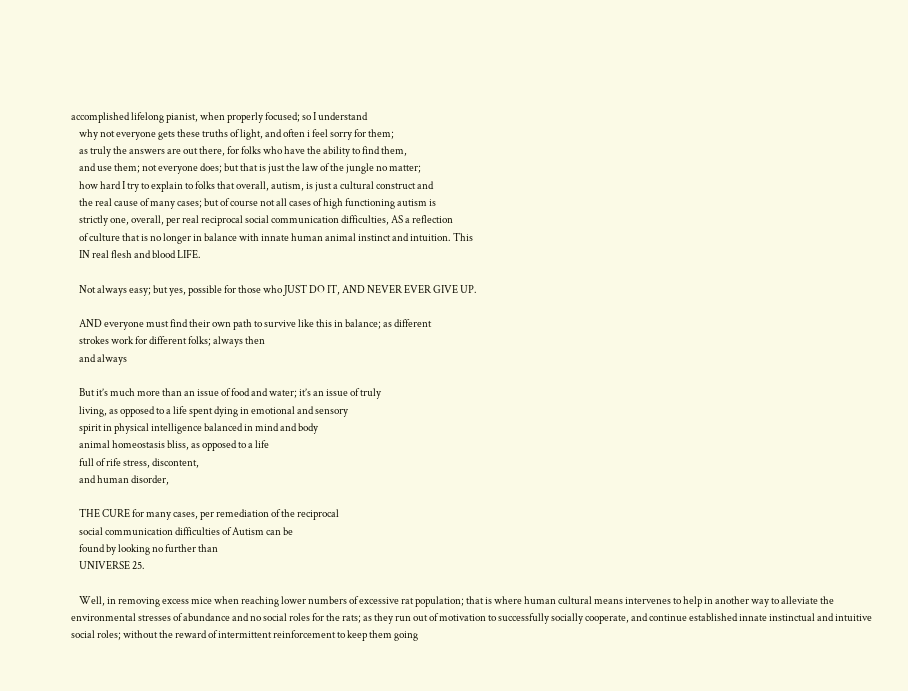accomplished lifelong pianist, when properly focused; so I understand
    why not everyone gets these truths of light, and often i feel sorry for them;
    as truly the answers are out there, for folks who have the ability to find them,
    and use them; not everyone does; but that is just the law of the jungle no matter;
    how hard I try to explain to folks that overall, autism, is just a cultural construct and
    the real cause of many cases; but of course not all cases of high functioning autism is
    strictly one, overall, per real reciprocal social communication difficulties, AS a reflection
    of culture that is no longer in balance with innate human animal instinct and intuition. This
    IN real flesh and blood LIFE.

    Not always easy; but yes, possible for those who JUST DO IT, AND NEVER EVER GIVE UP.

    AND everyone must find their own path to survive like this in balance; as different
    strokes work for different folks; always then
    and always

    But it’s much more than an issue of food and water; it’s an issue of truly
    living, as opposed to a life spent dying in emotional and sensory
    spirit in physical intelligence balanced in mind and body
    animal homeostasis bliss, as opposed to a life
    full of rife stress, discontent,
    and human disorder,

    THE CURE for many cases, per remediation of the reciprocal
    social communication difficulties of Autism can be
    found by looking no further than
    UNIVERSE 25.

    Well, in removing excess mice when reaching lower numbers of excessive rat population; that is where human cultural means intervenes to help in another way to alleviate the environmental stresses of abundance and no social roles for the rats; as they run out of motivation to successfully socially cooperate, and continue established innate instinctual and intuitive social roles; without the reward of intermittent reinforcement to keep them going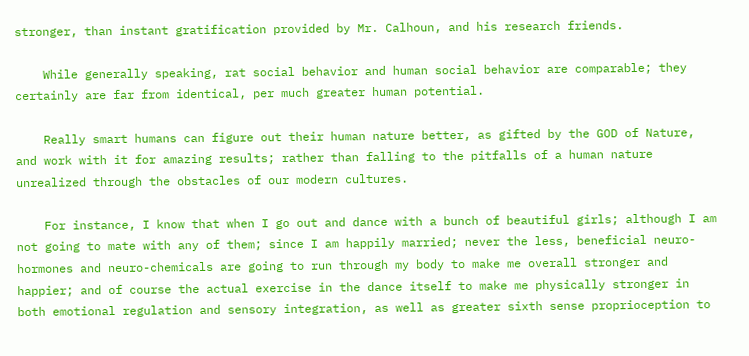stronger, than instant gratification provided by Mr. Calhoun, and his research friends.

    While generally speaking, rat social behavior and human social behavior are comparable; they certainly are far from identical, per much greater human potential.

    Really smart humans can figure out their human nature better, as gifted by the GOD of Nature, and work with it for amazing results; rather than falling to the pitfalls of a human nature unrealized through the obstacles of our modern cultures.

    For instance, I know that when I go out and dance with a bunch of beautiful girls; although I am not going to mate with any of them; since I am happily married; never the less, beneficial neuro-hormones and neuro-chemicals are going to run through my body to make me overall stronger and happier; and of course the actual exercise in the dance itself to make me physically stronger in both emotional regulation and sensory integration, as well as greater sixth sense proprioception to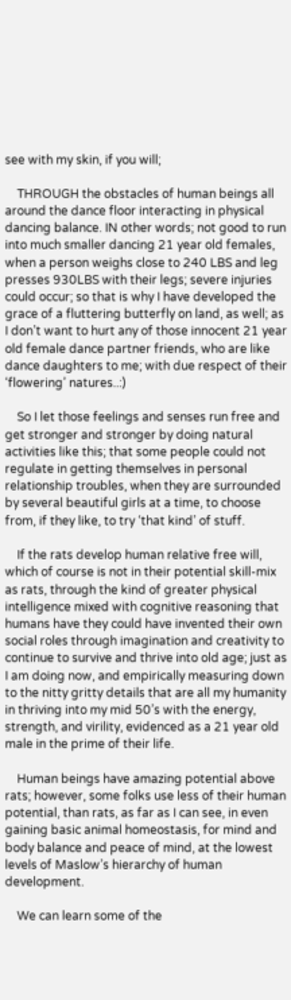see with my skin, if you will;

    THROUGH the obstacles of human beings all around the dance floor interacting in physical dancing balance. IN other words; not good to run into much smaller dancing 21 year old females, when a person weighs close to 240 LBS and leg presses 930LBS with their legs; severe injuries could occur; so that is why I have developed the grace of a fluttering butterfly on land, as well; as I don’t want to hurt any of those innocent 21 year old female dance partner friends, who are like dance daughters to me; with due respect of their ‘flowering’ natures..:)

    So I let those feelings and senses run free and get stronger and stronger by doing natural activities like this; that some people could not regulate in getting themselves in personal relationship troubles, when they are surrounded by several beautiful girls at a time, to choose from, if they like, to try ‘that kind’ of stuff.

    If the rats develop human relative free will, which of course is not in their potential skill-mix as rats, through the kind of greater physical intelligence mixed with cognitive reasoning that humans have they could have invented their own social roles through imagination and creativity to continue to survive and thrive into old age; just as I am doing now, and empirically measuring down to the nitty gritty details that are all my humanity in thriving into my mid 50’s with the energy, strength, and virility, evidenced as a 21 year old male in the prime of their life.

    Human beings have amazing potential above rats; however, some folks use less of their human potential, than rats, as far as I can see, in even gaining basic animal homeostasis, for mind and body balance and peace of mind, at the lowest levels of Maslow’s hierarchy of human development.

    We can learn some of the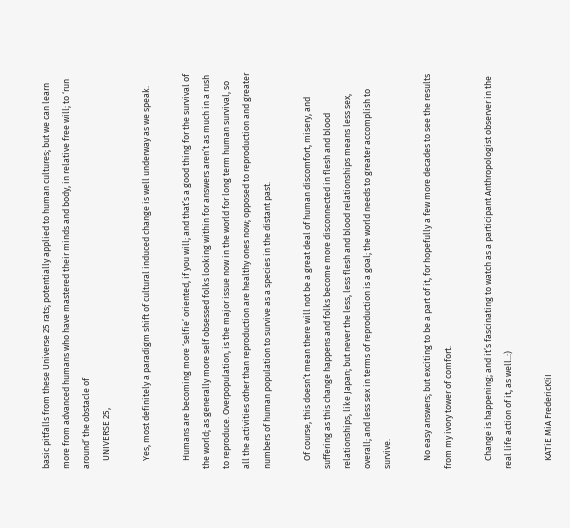basic pitfalls from these Universe 25 rats; potentially applied to human cultures; but we can learn more from advanced humans who have mastered their minds and body, in relative free will; to ‘run around’ the obstacle of
    UNIVERSE 25,

    Yes, most definitely a paradigm shift of cultural induced change is well underway as we speak.

    Humans are becoming more ‘selfie’ oriented, if you will; and that’s a good thing for the survival of the world; as generally more self obsessed folks looking within for answers aren’t as much in a rush to reproduce. Overpopulation, is the major issue now in the world for long term human survival, so all the activities other than reproduction are healthy ones now; opposed to reproduction and greater numbers of human population to survive as a species in the distant past.

    Of course, this doesn’t mean there will not be a great deal of human discomfort, misery, and suffering as this change happens and folks become more disconnected in flesh and blood relationships, like Japan; but never the less, less flesh and blood relationships means less sex, overall; and less sex in terms of reproduction is a goal; the world needs to greater accomplish to survive.

    No easy answers; but exciting to be a part of it, for hopefully a few more decades to see the results from my ivory tower of comfort.

    Change is happening; and it’s fascinating to watch as a participant Anthropologist observer in the real life action of it, as well..:)

    KATiE MiA FredericK!iI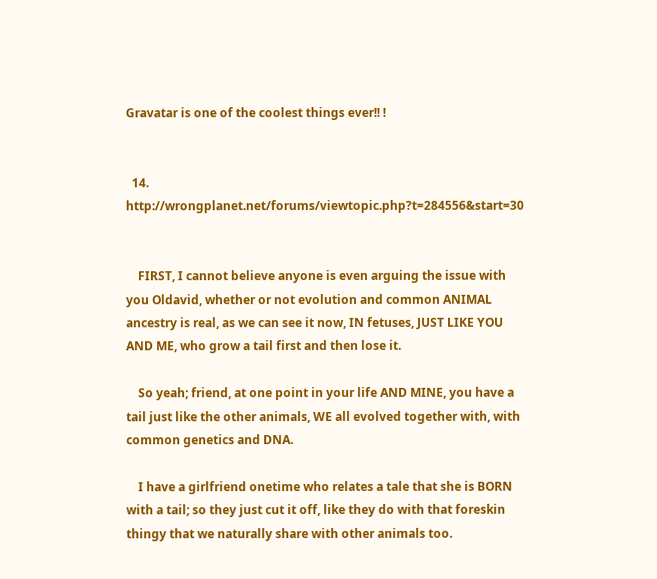Gravatar is one of the coolest things ever!! !


  14. http://wrongplanet.net/forums/viewtopic.php?t=284556&start=30


    FIRST, I cannot believe anyone is even arguing the issue with you Oldavid, whether or not evolution and common ANIMAL ancestry is real, as we can see it now, IN fetuses, JUST LIKE YOU AND ME, who grow a tail first and then lose it.

    So yeah; friend, at one point in your life AND MINE, you have a tail just like the other animals, WE all evolved together with, with common genetics and DNA.

    I have a girlfriend onetime who relates a tale that she is BORN with a tail; so they just cut it off, like they do with that foreskin thingy that we naturally share with other animals too.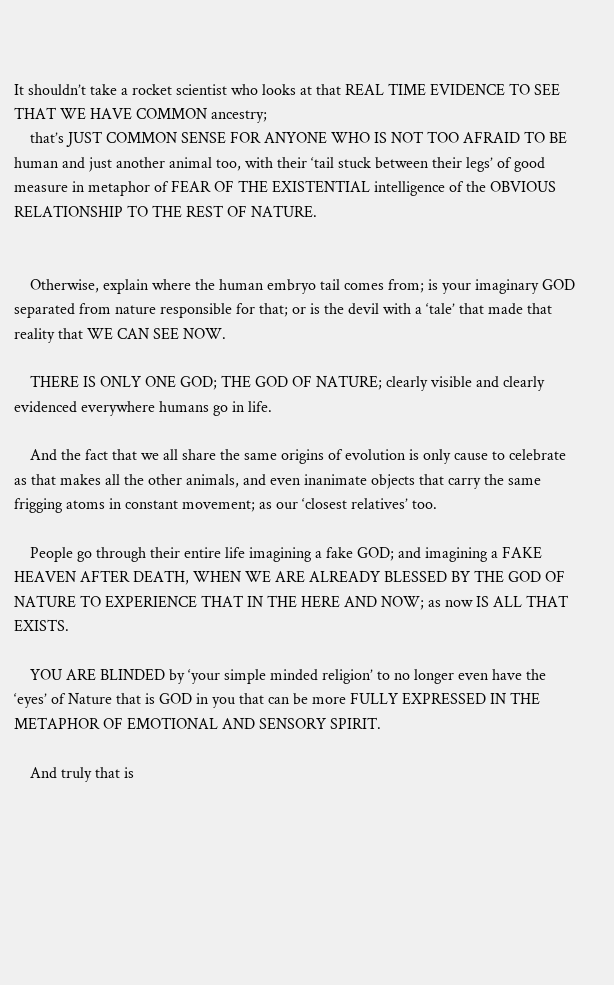It shouldn’t take a rocket scientist who looks at that REAL TIME EVIDENCE TO SEE THAT WE HAVE COMMON ancestry;
    that’s JUST COMMON SENSE FOR ANYONE WHO IS NOT TOO AFRAID TO BE human and just another animal too, with their ‘tail stuck between their legs’ of good measure in metaphor of FEAR OF THE EXISTENTIAL intelligence of the OBVIOUS RELATIONSHIP TO THE REST OF NATURE.


    Otherwise, explain where the human embryo tail comes from; is your imaginary GOD separated from nature responsible for that; or is the devil with a ‘tale’ that made that reality that WE CAN SEE NOW.

    THERE IS ONLY ONE GOD; THE GOD OF NATURE; clearly visible and clearly evidenced everywhere humans go in life.

    And the fact that we all share the same origins of evolution is only cause to celebrate as that makes all the other animals, and even inanimate objects that carry the same frigging atoms in constant movement; as our ‘closest relatives’ too.

    People go through their entire life imagining a fake GOD; and imagining a FAKE HEAVEN AFTER DEATH, WHEN WE ARE ALREADY BLESSED BY THE GOD OF NATURE TO EXPERIENCE THAT IN THE HERE AND NOW; as now IS ALL THAT EXISTS.

    YOU ARE BLINDED by ‘your simple minded religion’ to no longer even have the ‘eyes’ of Nature that is GOD in you that can be more FULLY EXPRESSED IN THE METAPHOR OF EMOTIONAL AND SENSORY SPIRIT.

    And truly that is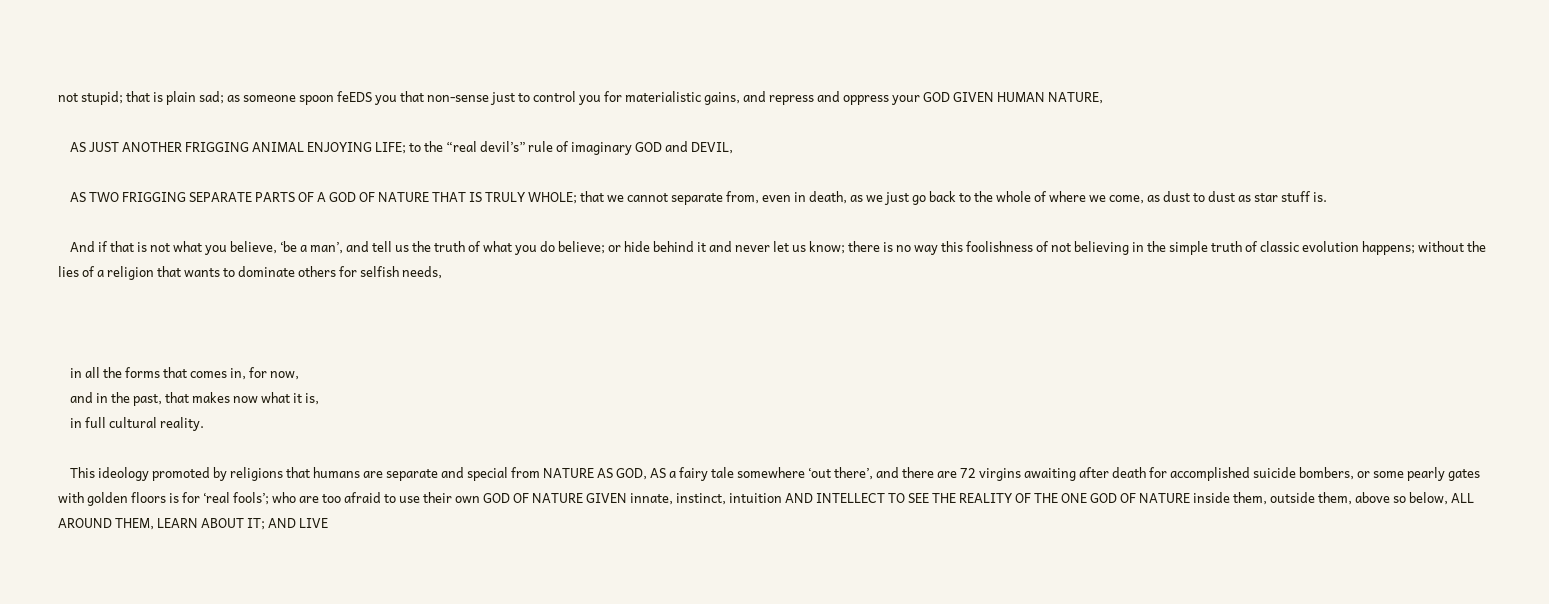not stupid; that is plain sad; as someone spoon feEDS you that non-sense just to control you for materialistic gains, and repress and oppress your GOD GIVEN HUMAN NATURE,

    AS JUST ANOTHER FRIGGING ANIMAL ENJOYING LIFE; to the “real devil’s” rule of imaginary GOD and DEVIL,

    AS TWO FRIGGING SEPARATE PARTS OF A GOD OF NATURE THAT IS TRULY WHOLE; that we cannot separate from, even in death, as we just go back to the whole of where we come, as dust to dust as star stuff is.

    And if that is not what you believe, ‘be a man’, and tell us the truth of what you do believe; or hide behind it and never let us know; there is no way this foolishness of not believing in the simple truth of classic evolution happens; without the lies of a religion that wants to dominate others for selfish needs,



    in all the forms that comes in, for now,
    and in the past, that makes now what it is,
    in full cultural reality.

    This ideology promoted by religions that humans are separate and special from NATURE AS GOD, AS a fairy tale somewhere ‘out there’, and there are 72 virgins awaiting after death for accomplished suicide bombers, or some pearly gates with golden floors is for ‘real fools’; who are too afraid to use their own GOD OF NATURE GIVEN innate, instinct, intuition AND INTELLECT TO SEE THE REALITY OF THE ONE GOD OF NATURE inside them, outside them, above so below, ALL AROUND THEM, LEARN ABOUT IT; AND LIVE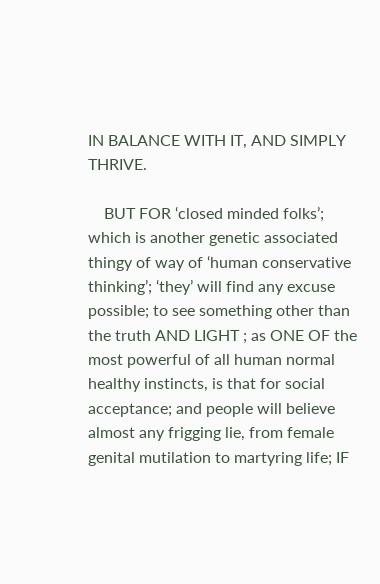IN BALANCE WITH IT, AND SIMPLY THRIVE.

    BUT FOR ‘closed minded folks’; which is another genetic associated thingy of way of ‘human conservative thinking’; ‘they’ will find any excuse possible; to see something other than the truth AND LIGHT ; as ONE OF the most powerful of all human normal healthy instincts, is that for social acceptance; and people will believe almost any frigging lie, from female genital mutilation to martyring life; IF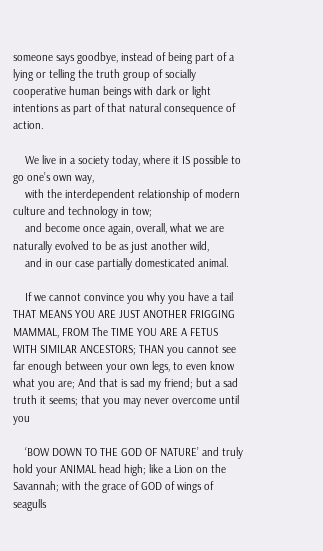someone says goodbye, instead of being part of a lying or telling the truth group of socially cooperative human beings with dark or light intentions as part of that natural consequence of action.

    We live in a society today, where it IS possible to go one’s own way,
    with the interdependent relationship of modern culture and technology in tow;
    and become once again, overall, what we are naturally evolved to be as just another wild,
    and in our case partially domesticated animal.

    If we cannot convince you why you have a tail THAT MEANS YOU ARE JUST ANOTHER FRIGGING MAMMAL, FROM The TIME YOU ARE A FETUS WITH SIMILAR ANCESTORS; THAN you cannot see far enough between your own legs, to even know what you are; And that is sad my friend; but a sad truth it seems; that you may never overcome until you

    ‘BOW DOWN TO THE GOD OF NATURE’ and truly hold your ANIMAL head high; like a Lion on the Savannah; with the grace of GOD of wings of seagulls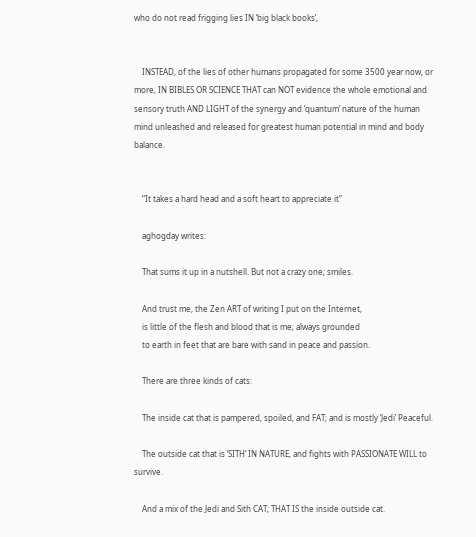who do not read frigging lies IN ‘big black books’,


    INSTEAD, of the lies of other humans propagated for some 3500 year now, or more, IN BIBLES OR SCIENCE THAT can NOT evidence the whole emotional and sensory truth AND LIGHT of the synergy and ‘quantum’ nature of the human mind unleashed and released for greatest human potential in mind and body balance.


    “It takes a hard head and a soft heart to appreciate it”

    aghogday writes:

    That sums it up in a nutshell. But not a crazy one; smiles.

    And trust me, the Zen ART of writing I put on the Internet,
    is little of the flesh and blood that is me; always grounded
    to earth in feet that are bare with sand in peace and passion.

    There are three kinds of cats:

    The inside cat that is pampered, spoiled, and FAT; and is mostly ‘Jedi’ Peaceful.

    The outside cat that is ‘SITH’ IN NATURE, and fights with PASSIONATE WILL to survive.

    And a mix of the Jedi and Sith CAT; THAT IS the inside outside cat.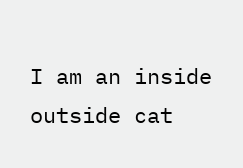I am an inside outside cat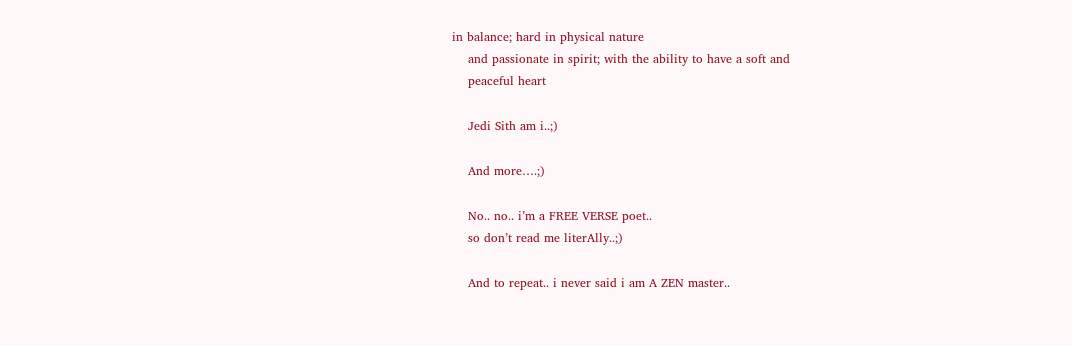in balance; hard in physical nature
    and passionate in spirit; with the ability to have a soft and
    peaceful heart

    Jedi Sith am i..;)

    And more….;)

    No.. no.. i’m a FREE VERSE poet..
    so don’t read me literAlly..;)

    And to repeat.. i never said i am A ZEN master..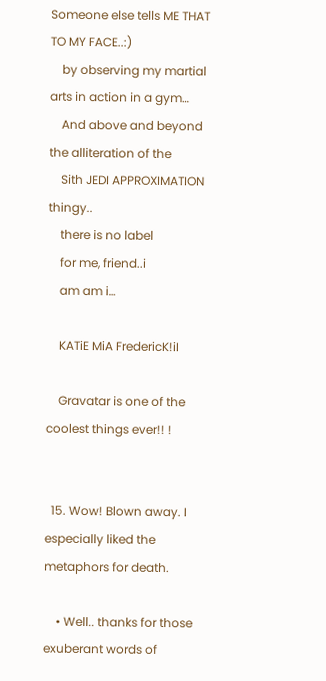Someone else tells ME THAT TO MY FACE..:)
    by observing my martial arts in action in a gym…
    And above and beyond the alliteration of the
    Sith JEDI APPROXIMATION thingy..
    there is no label
    for me, friend..i
    am am i…

    KATiE MiA FredericK!iI

    Gravatar is one of the coolest things ever!! !


  15. Wow! Blown away. I especially liked the metaphors for death.

    • Well.. thanks for those exuberant words of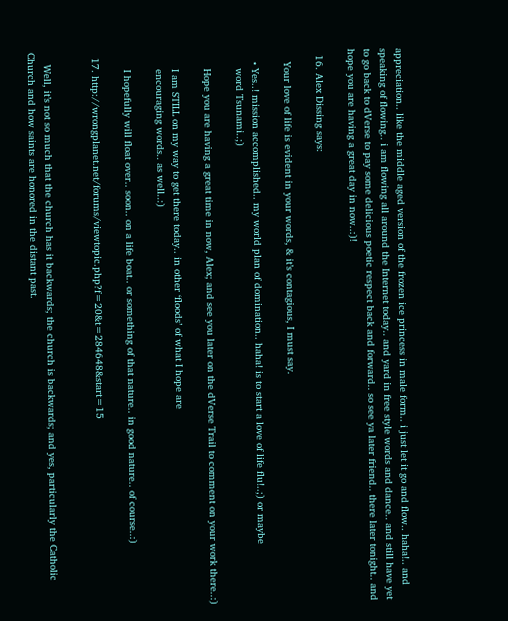appreciation.. like the middle aged version of the frozen ice princess in male form.. i just let it go and flow.. haha!.. and speaking of flowing.. i am flowing all around the Internet today.. and yard in free style words and dance.. and still have yet to go back to dVerse to pay some delicious poetic respect back and forward.. so see ya later friend.. there later tonight.. and hope you are having a great day in now..:)!

  16. Alex Dissing says:

    Your love of life is evident in your words, & it’s contagious, I must say.

    • Yes..! mission accomplished.. my world plan of domination.. haha! is to start a love of life flu!..;) or maybe
      word Tsunami..;)

      Hope you are having a great time in now, Alex; and see you later on the dVerse Trail to comment on your work there..:)

      I am STILL on my way to get there today.. in other ‘floods’ of what I hope are
      encouraging words.. as well..:)

      I hopefully will float over.. soon.. on a life boat.. or something of that nature.. in good nature.. of course..:)

  17. http://wrongplanet.net/forums/viewtopic.php?f=20&t=284648&start=15


    Well, it’s not so much that the church has it backwards; the church is backwards; and yes, particularly the Catholic Church and how saints are honored in the distant past.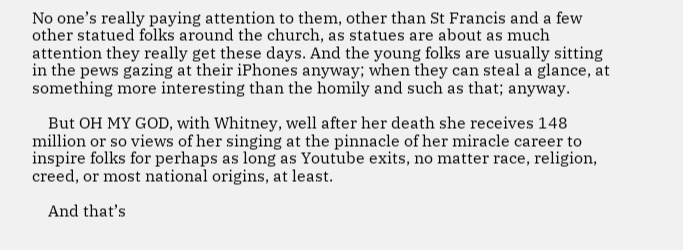No one’s really paying attention to them, other than St Francis and a few other statued folks around the church, as statues are about as much attention they really get these days. And the young folks are usually sitting in the pews gazing at their iPhones anyway; when they can steal a glance, at something more interesting than the homily and such as that; anyway.

    But OH MY GOD, with Whitney, well after her death she receives 148 million or so views of her singing at the pinnacle of her miracle career to inspire folks for perhaps as long as Youtube exits, no matter race, religion, creed, or most national origins, at least.

    And that’s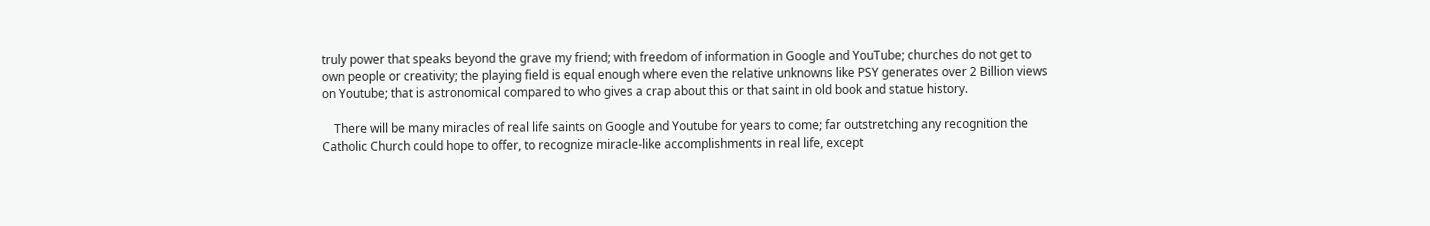truly power that speaks beyond the grave my friend; with freedom of information in Google and YouTube; churches do not get to own people or creativity; the playing field is equal enough where even the relative unknowns like PSY generates over 2 Billion views on Youtube; that is astronomical compared to who gives a crap about this or that saint in old book and statue history.

    There will be many miracles of real life saints on Google and Youtube for years to come; far outstretching any recognition the Catholic Church could hope to offer, to recognize miracle-like accomplishments in real life, except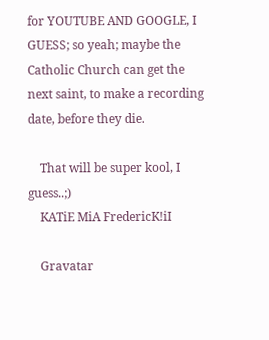for YOUTUBE AND GOOGLE, I GUESS; so yeah; maybe the Catholic Church can get the next saint, to make a recording date, before they die.

    That will be super kool, I guess..;)
    KATiE MiA FredericK!iI

    Gravatar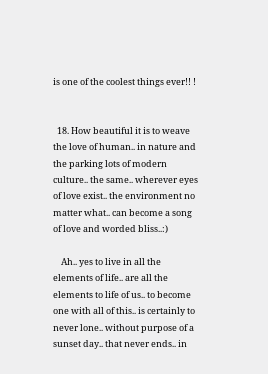is one of the coolest things ever!! !


  18. How beautiful it is to weave the love of human.. in nature and the parking lots of modern culture.. the same.. wherever eyes of love exist.. the environment no matter what.. can become a song of love and worded bliss..:)

    Ah.. yes to live in all the elements of life.. are all the elements to life of us.. to become one with all of this.. is certainly to never lone.. without purpose of a sunset day.. that never ends.. in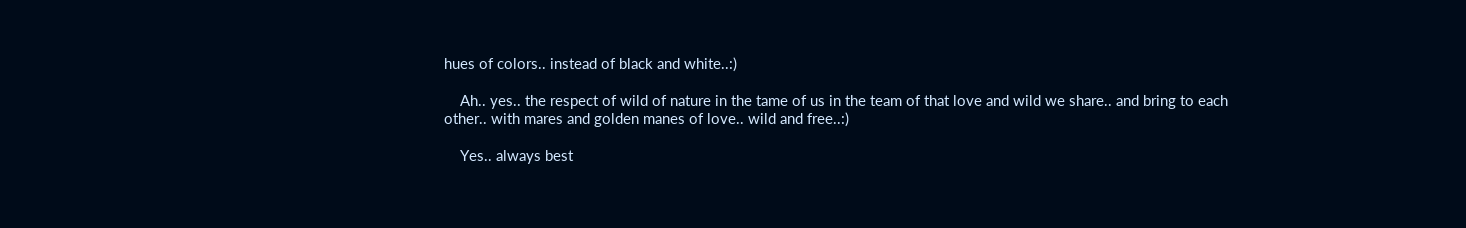hues of colors.. instead of black and white..:)

    Ah.. yes.. the respect of wild of nature in the tame of us in the team of that love and wild we share.. and bring to each other.. with mares and golden manes of love.. wild and free..:)

    Yes.. always best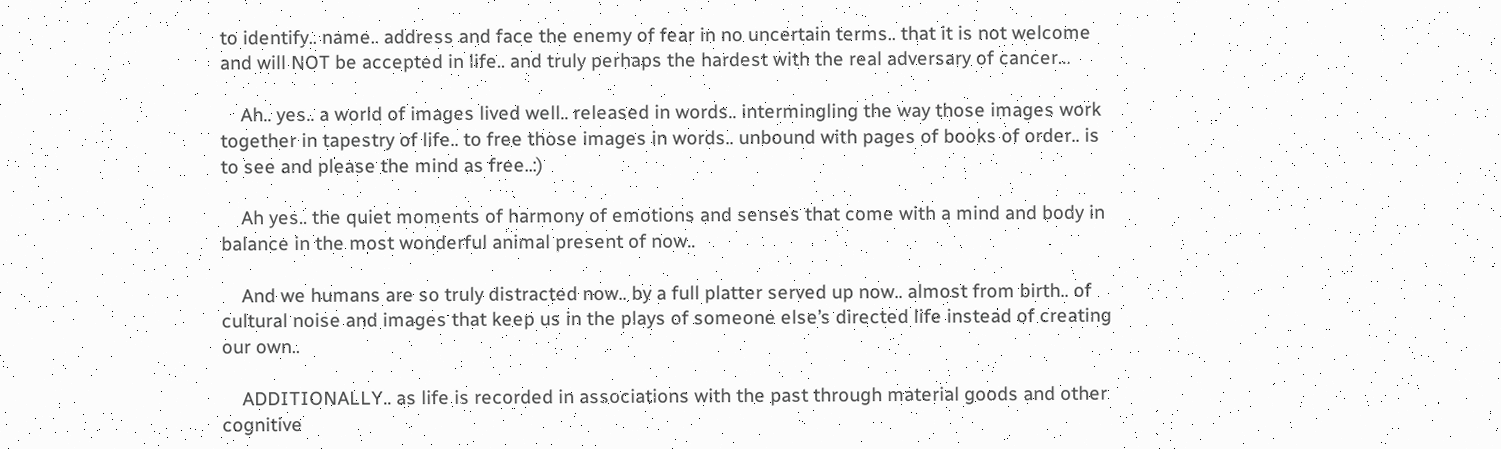to identify.. name.. address and face the enemy of fear in no uncertain terms.. that it is not welcome and will NOT be accepted in life.. and truly perhaps the hardest with the real adversary of cancer…

    Ah.. yes.. a world of images lived well.. released in words.. intermingling the way those images work together in tapestry of life.. to free those images in words.. unbound with pages of books of order.. is to see and please the mind as free..:)

    Ah yes.. the quiet moments of harmony of emotions and senses that come with a mind and body in balance in the most wonderful animal present of now..

    And we humans are so truly distracted now.. by a full platter served up now.. almost from birth.. of cultural noise and images that keep us in the plays of someone else’s directed life instead of creating our own..

    ADDITIONALLY.. as life is recorded in associations with the past through material goods and other cognitive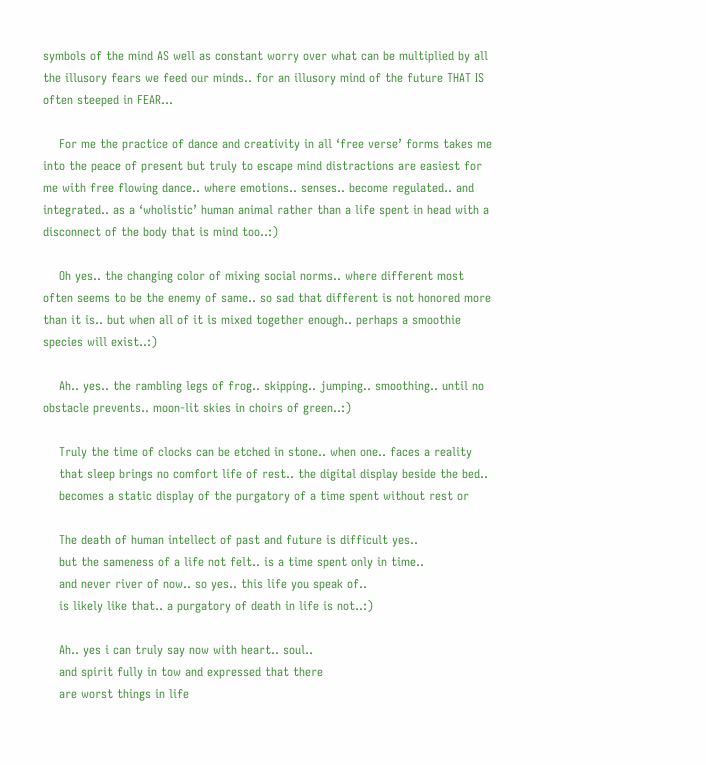symbols of the mind AS well as constant worry over what can be multiplied by all the illusory fears we feed our minds.. for an illusory mind of the future THAT IS often steeped in FEAR…

    For me the practice of dance and creativity in all ‘free verse’ forms takes me into the peace of present but truly to escape mind distractions are easiest for me with free flowing dance.. where emotions.. senses.. become regulated.. and integrated.. as a ‘wholistic’ human animal rather than a life spent in head with a disconnect of the body that is mind too..:)

    Oh yes.. the changing color of mixing social norms.. where different most often seems to be the enemy of same.. so sad that different is not honored more than it is.. but when all of it is mixed together enough.. perhaps a smoothie species will exist..:)

    Ah.. yes.. the rambling legs of frog.. skipping.. jumping.. smoothing.. until no obstacle prevents.. moon-lit skies in choirs of green..:)

    Truly the time of clocks can be etched in stone.. when one.. faces a reality
    that sleep brings no comfort life of rest.. the digital display beside the bed..
    becomes a static display of the purgatory of a time spent without rest or

    The death of human intellect of past and future is difficult yes..
    but the sameness of a life not felt.. is a time spent only in time..
    and never river of now.. so yes.. this life you speak of..
    is likely like that.. a purgatory of death in life is not..:)

    Ah.. yes i can truly say now with heart.. soul..
    and spirit fully in tow and expressed that there
    are worst things in life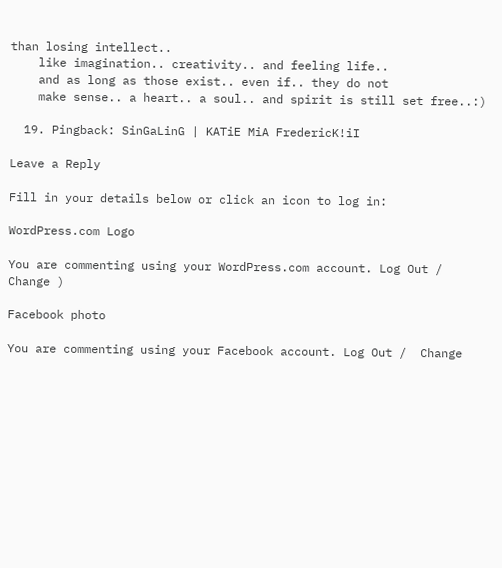than losing intellect..
    like imagination.. creativity.. and feeling life..
    and as long as those exist.. even if.. they do not
    make sense.. a heart.. a soul.. and spirit is still set free..:)

  19. Pingback: SinGaLinG | KATiE MiA FredericK!iI

Leave a Reply

Fill in your details below or click an icon to log in:

WordPress.com Logo

You are commenting using your WordPress.com account. Log Out /  Change )

Facebook photo

You are commenting using your Facebook account. Log Out /  Change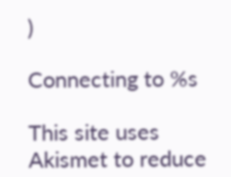)

Connecting to %s

This site uses Akismet to reduce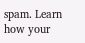spam. Learn how your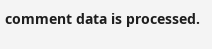comment data is processed.